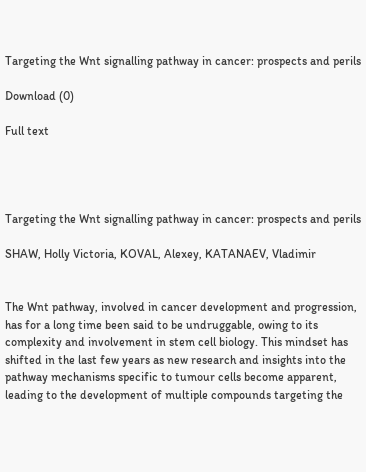Targeting the Wnt signalling pathway in cancer: prospects and perils

Download (0)

Full text




Targeting the Wnt signalling pathway in cancer: prospects and perils

SHAW, Holly Victoria, KOVAL, Alexey, KATANAEV, Vladimir


The Wnt pathway, involved in cancer development and progression, has for a long time been said to be undruggable, owing to its complexity and involvement in stem cell biology. This mindset has shifted in the last few years as new research and insights into the pathway mechanisms specific to tumour cells become apparent, leading to the development of multiple compounds targeting the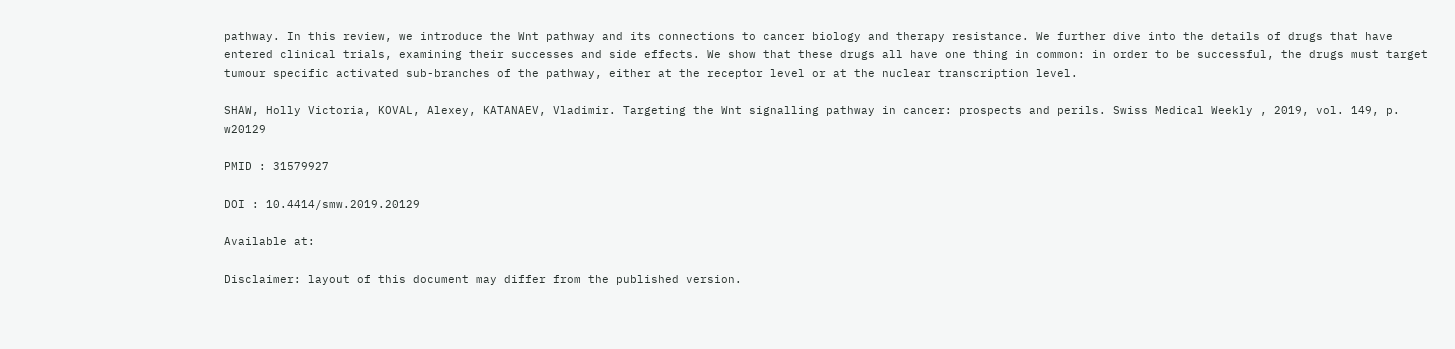pathway. In this review, we introduce the Wnt pathway and its connections to cancer biology and therapy resistance. We further dive into the details of drugs that have entered clinical trials, examining their successes and side effects. We show that these drugs all have one thing in common: in order to be successful, the drugs must target tumour specific activated sub-branches of the pathway, either at the receptor level or at the nuclear transcription level.

SHAW, Holly Victoria, KOVAL, Alexey, KATANAEV, Vladimir. Targeting the Wnt signalling pathway in cancer: prospects and perils. Swiss Medical Weekly , 2019, vol. 149, p. w20129

PMID : 31579927

DOI : 10.4414/smw.2019.20129

Available at:

Disclaimer: layout of this document may differ from the published version.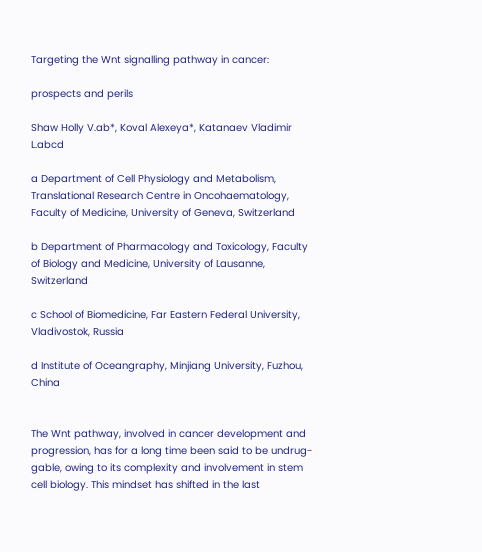Targeting the Wnt signalling pathway in cancer:

prospects and perils

Shaw Holly V.ab*, Koval Alexeya*, Katanaev Vladimir L.abcd

a Department of Cell Physiology and Metabolism, Translational Research Centre in Oncohaematology, Faculty of Medicine, University of Geneva, Switzerland

b Department of Pharmacology and Toxicology, Faculty of Biology and Medicine, University of Lausanne, Switzerland

c School of Biomedicine, Far Eastern Federal University, Vladivostok, Russia

d Institute of Oceangraphy, Minjiang University, Fuzhou, China


The Wnt pathway, involved in cancer development and progression, has for a long time been said to be undrug- gable, owing to its complexity and involvement in stem cell biology. This mindset has shifted in the last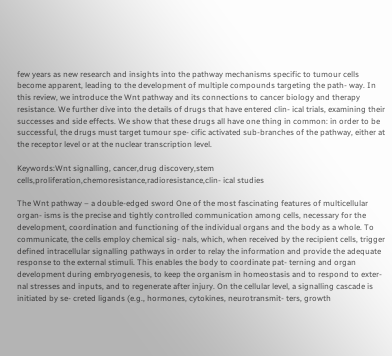few years as new research and insights into the pathway mechanisms specific to tumour cells become apparent, leading to the development of multiple compounds targeting the path- way. In this review, we introduce the Wnt pathway and its connections to cancer biology and therapy resistance. We further dive into the details of drugs that have entered clin- ical trials, examining their successes and side effects. We show that these drugs all have one thing in common: in order to be successful, the drugs must target tumour spe- cific activated sub-branches of the pathway, either at the receptor level or at the nuclear transcription level.

Keywords:Wnt signalling, cancer,drug discovery,stem cells,proliferation,chemoresistance,radioresistance,clin- ical studies

The Wnt pathway – a double-edged sword One of the most fascinating features of multicellular organ- isms is the precise and tightly controlled communication among cells, necessary for the development, coordination and functioning of the individual organs and the body as a whole. To communicate, the cells employ chemical sig- nals, which, when received by the recipient cells, trigger defined intracellular signalling pathways in order to relay the information and provide the adequate response to the external stimuli. This enables the body to coordinate pat- terning and organ development during embryogenesis, to keep the organism in homeostasis and to respond to exter- nal stresses and inputs, and to regenerate after injury. On the cellular level, a signalling cascade is initiated by se- creted ligands (e.g., hormones, cytokines, neurotransmit- ters, growth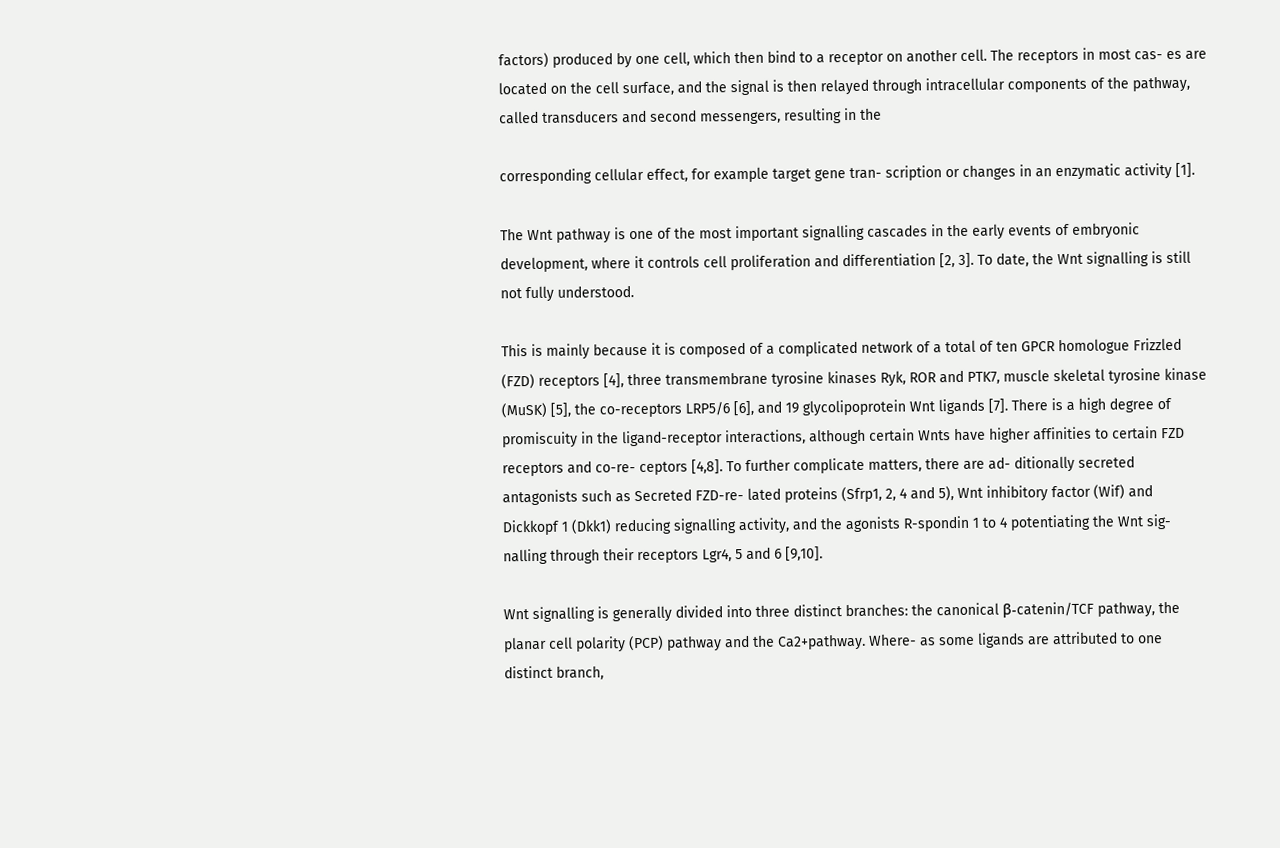factors) produced by one cell, which then bind to a receptor on another cell. The receptors in most cas- es are located on the cell surface, and the signal is then relayed through intracellular components of the pathway, called transducers and second messengers, resulting in the

corresponding cellular effect, for example target gene tran- scription or changes in an enzymatic activity [1].

The Wnt pathway is one of the most important signalling cascades in the early events of embryonic development, where it controls cell proliferation and differentiation [2, 3]. To date, the Wnt signalling is still not fully understood.

This is mainly because it is composed of a complicated network of a total of ten GPCR homologue Frizzled (FZD) receptors [4], three transmembrane tyrosine kinases Ryk, ROR and PTK7, muscle skeletal tyrosine kinase (MuSK) [5], the co-receptors LRP5/6 [6], and 19 glycolipoprotein Wnt ligands [7]. There is a high degree of promiscuity in the ligand-receptor interactions, although certain Wnts have higher affinities to certain FZD receptors and co-re- ceptors [4,8]. To further complicate matters, there are ad- ditionally secreted antagonists such as Secreted FZD-re- lated proteins (Sfrp1, 2, 4 and 5), Wnt inhibitory factor (Wif) and Dickkopf 1 (Dkk1) reducing signalling activity, and the agonists R-spondin 1 to 4 potentiating the Wnt sig- nalling through their receptors Lgr4, 5 and 6 [9,10].

Wnt signalling is generally divided into three distinct branches: the canonical β-catenin/TCF pathway, the planar cell polarity (PCP) pathway and the Ca2+pathway. Where- as some ligands are attributed to one distinct branch,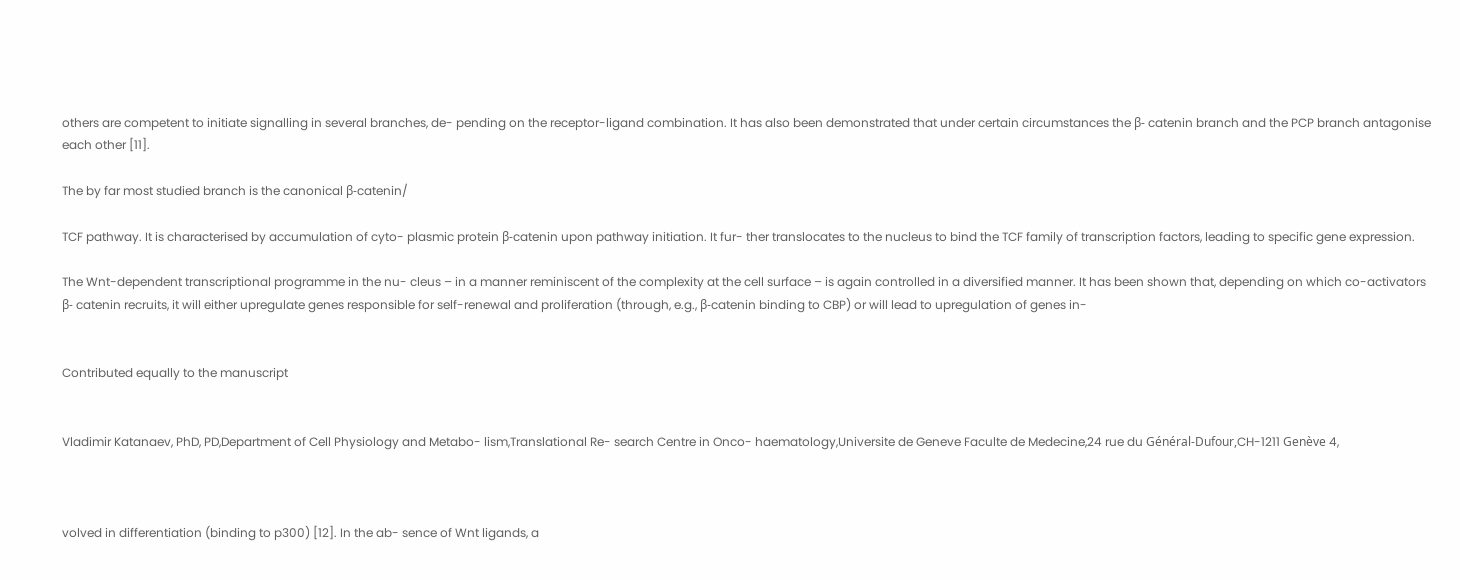others are competent to initiate signalling in several branches, de- pending on the receptor-ligand combination. It has also been demonstrated that under certain circumstances the β- catenin branch and the PCP branch antagonise each other [11].

The by far most studied branch is the canonical β-catenin/

TCF pathway. It is characterised by accumulation of cyto- plasmic protein β-catenin upon pathway initiation. It fur- ther translocates to the nucleus to bind the TCF family of transcription factors, leading to specific gene expression.

The Wnt-dependent transcriptional programme in the nu- cleus – in a manner reminiscent of the complexity at the cell surface – is again controlled in a diversified manner. It has been shown that, depending on which co-activators β- catenin recruits, it will either upregulate genes responsible for self-renewal and proliferation (through, e.g., β-catenin binding to CBP) or will lead to upregulation of genes in-


Contributed equally to the manuscript


Vladimir Katanaev, PhD, PD,Department of Cell Physiology and Metabo- lism,Translational Re- search Centre in Onco- haematology,Universite de Geneve Faculte de Medecine,24 rue du Général-Dufour,CH-1211 Genève 4,



volved in differentiation (binding to p300) [12]. In the ab- sence of Wnt ligands, a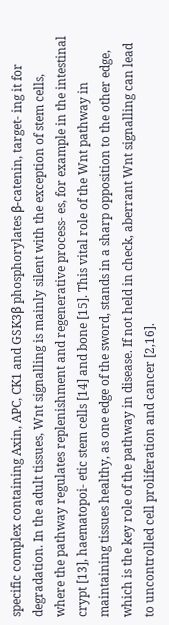specific complex containing Axin, APC, CK1 and GSK3β phosphorylates β-catenin, target- ing it for degradation. In the adult tissues, Wnt signalling is mainly silent with the exception of stem cells, where the pathway regulates replenishment and regenerative process- es, for example in the intestinal crypt [13], haematopoi- etic stem cells [14] and bone [15]. This vital role of the Wnt pathway in maintaining tissues healthy, as one edge of the sword, stands in a sharp opposition to the other edge, which is the key role of the pathway in disease. If not held in check, aberrant Wnt signalling can lead to uncontrolled cell proliferation and cancer [2,16].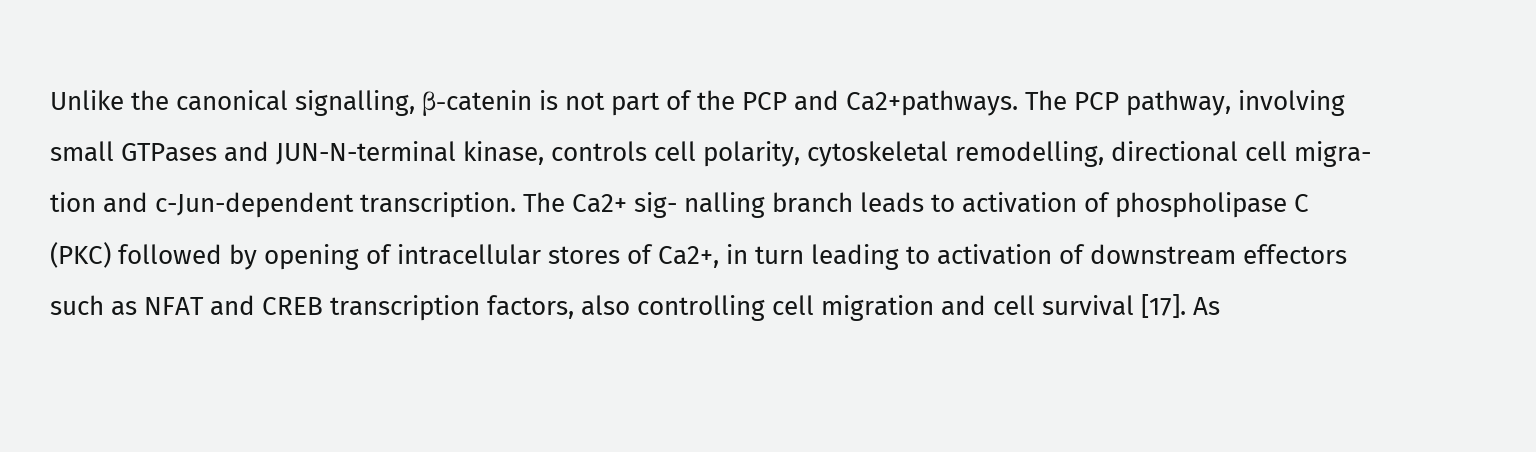Unlike the canonical signalling, β-catenin is not part of the PCP and Ca2+pathways. The PCP pathway, involving small GTPases and JUN-N-terminal kinase, controls cell polarity, cytoskeletal remodelling, directional cell migra- tion and c-Jun-dependent transcription. The Ca2+ sig- nalling branch leads to activation of phospholipase C (PKC) followed by opening of intracellular stores of Ca2+, in turn leading to activation of downstream effectors such as NFAT and CREB transcription factors, also controlling cell migration and cell survival [17]. As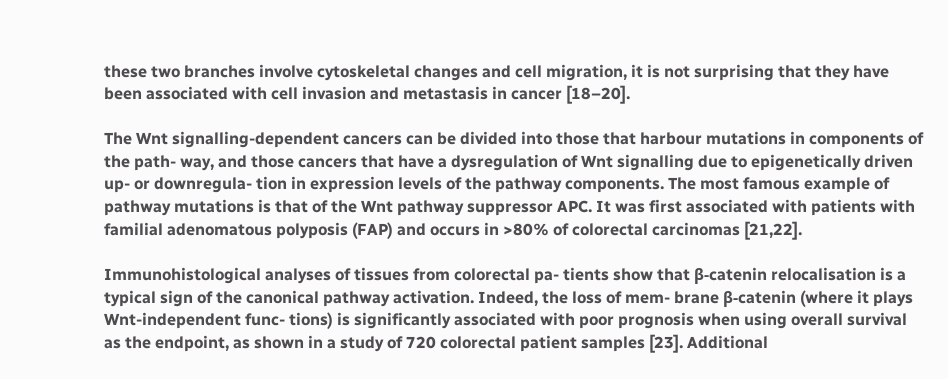these two branches involve cytoskeletal changes and cell migration, it is not surprising that they have been associated with cell invasion and metastasis in cancer [18–20].

The Wnt signalling-dependent cancers can be divided into those that harbour mutations in components of the path- way, and those cancers that have a dysregulation of Wnt signalling due to epigenetically driven up- or downregula- tion in expression levels of the pathway components. The most famous example of pathway mutations is that of the Wnt pathway suppressor APC. It was first associated with patients with familial adenomatous polyposis (FAP) and occurs in >80% of colorectal carcinomas [21,22].

Immunohistological analyses of tissues from colorectal pa- tients show that β-catenin relocalisation is a typical sign of the canonical pathway activation. Indeed, the loss of mem- brane β-catenin (where it plays Wnt-independent func- tions) is significantly associated with poor prognosis when using overall survival as the endpoint, as shown in a study of 720 colorectal patient samples [23]. Additional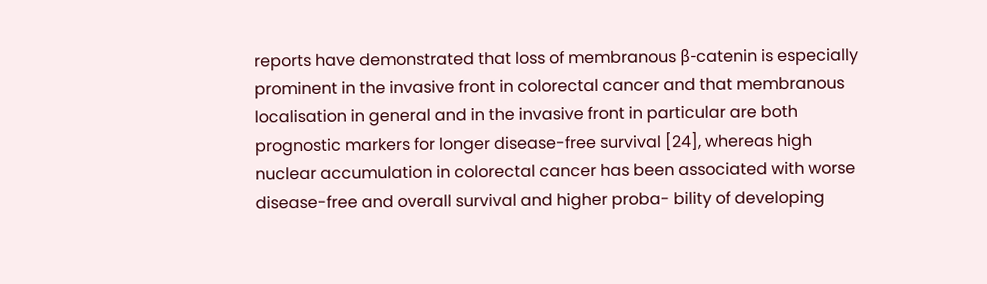reports have demonstrated that loss of membranous β-catenin is especially prominent in the invasive front in colorectal cancer and that membranous localisation in general and in the invasive front in particular are both prognostic markers for longer disease-free survival [24], whereas high nuclear accumulation in colorectal cancer has been associated with worse disease-free and overall survival and higher proba- bility of developing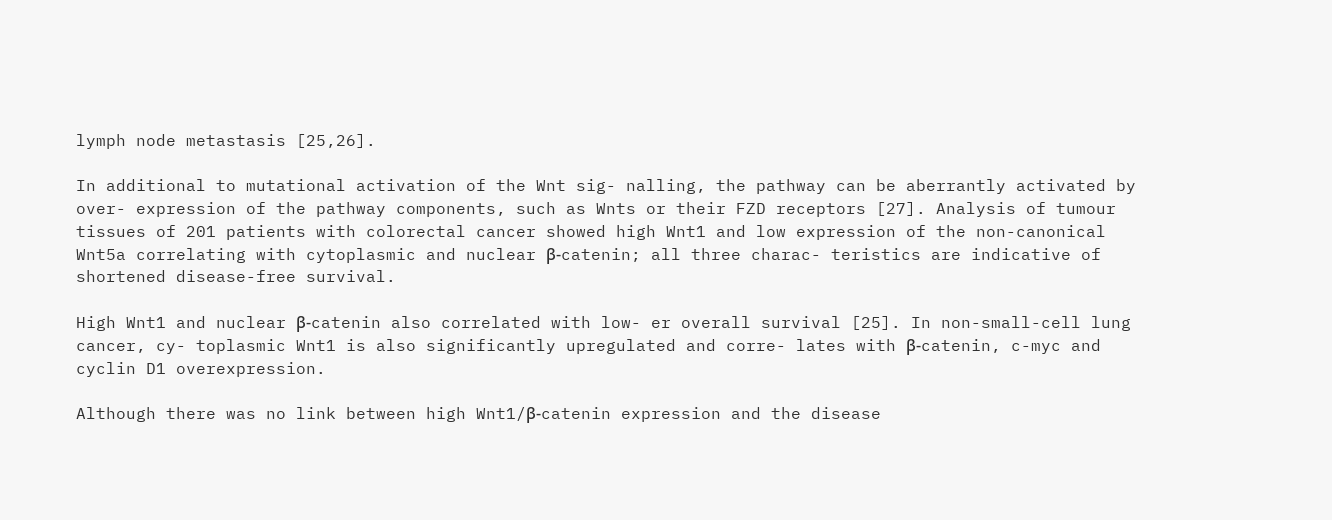lymph node metastasis [25,26].

In additional to mutational activation of the Wnt sig- nalling, the pathway can be aberrantly activated by over- expression of the pathway components, such as Wnts or their FZD receptors [27]. Analysis of tumour tissues of 201 patients with colorectal cancer showed high Wnt1 and low expression of the non-canonical Wnt5a correlating with cytoplasmic and nuclear β-catenin; all three charac- teristics are indicative of shortened disease-free survival.

High Wnt1 and nuclear β-catenin also correlated with low- er overall survival [25]. In non-small-cell lung cancer, cy- toplasmic Wnt1 is also significantly upregulated and corre- lates with β-catenin, c-myc and cyclin D1 overexpression.

Although there was no link between high Wnt1/β-catenin expression and the disease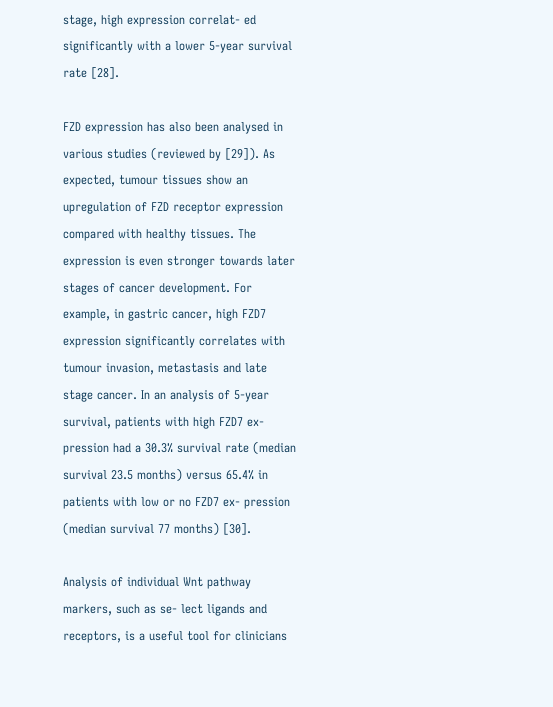stage, high expression correlat- ed significantly with a lower 5-year survival rate [28].

FZD expression has also been analysed in various studies (reviewed by [29]). As expected, tumour tissues show an upregulation of FZD receptor expression compared with healthy tissues. The expression is even stronger towards later stages of cancer development. For example, in gastric cancer, high FZD7 expression significantly correlates with tumour invasion, metastasis and late stage cancer. In an analysis of 5-year survival, patients with high FZD7 ex- pression had a 30.3% survival rate (median survival 23.5 months) versus 65.4% in patients with low or no FZD7 ex- pression (median survival 77 months) [30].

Analysis of individual Wnt pathway markers, such as se- lect ligands and receptors, is a useful tool for clinicians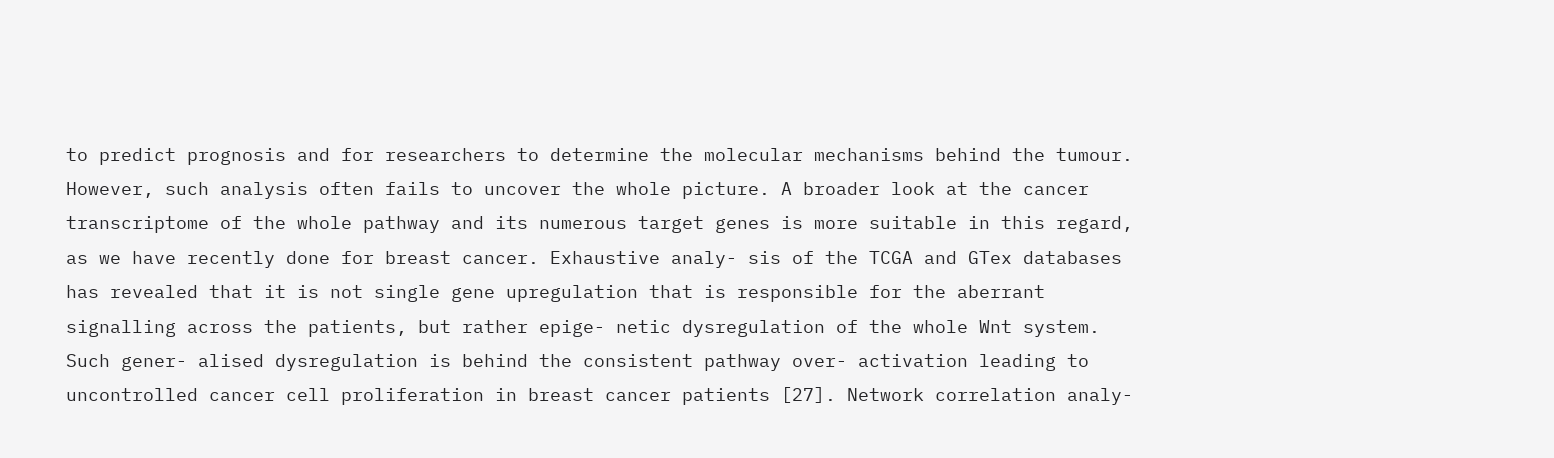to predict prognosis and for researchers to determine the molecular mechanisms behind the tumour. However, such analysis often fails to uncover the whole picture. A broader look at the cancer transcriptome of the whole pathway and its numerous target genes is more suitable in this regard, as we have recently done for breast cancer. Exhaustive analy- sis of the TCGA and GTex databases has revealed that it is not single gene upregulation that is responsible for the aberrant signalling across the patients, but rather epige- netic dysregulation of the whole Wnt system. Such gener- alised dysregulation is behind the consistent pathway over- activation leading to uncontrolled cancer cell proliferation in breast cancer patients [27]. Network correlation analy-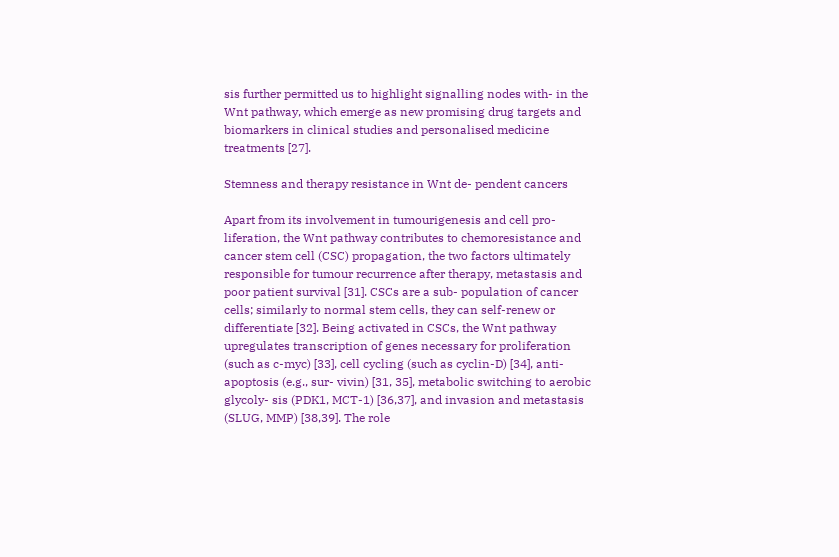sis further permitted us to highlight signalling nodes with- in the Wnt pathway, which emerge as new promising drug targets and biomarkers in clinical studies and personalised medicine treatments [27].

Stemness and therapy resistance in Wnt de- pendent cancers

Apart from its involvement in tumourigenesis and cell pro- liferation, the Wnt pathway contributes to chemoresistance and cancer stem cell (CSC) propagation, the two factors ultimately responsible for tumour recurrence after therapy, metastasis and poor patient survival [31]. CSCs are a sub- population of cancer cells; similarly to normal stem cells, they can self-renew or differentiate [32]. Being activated in CSCs, the Wnt pathway upregulates transcription of genes necessary for proliferation (such as c-myc) [33], cell cycling (such as cyclin-D) [34], anti-apoptosis (e.g., sur- vivin) [31, 35], metabolic switching to aerobic glycoly- sis (PDK1, MCT-1) [36,37], and invasion and metastasis (SLUG, MMP) [38,39]. The role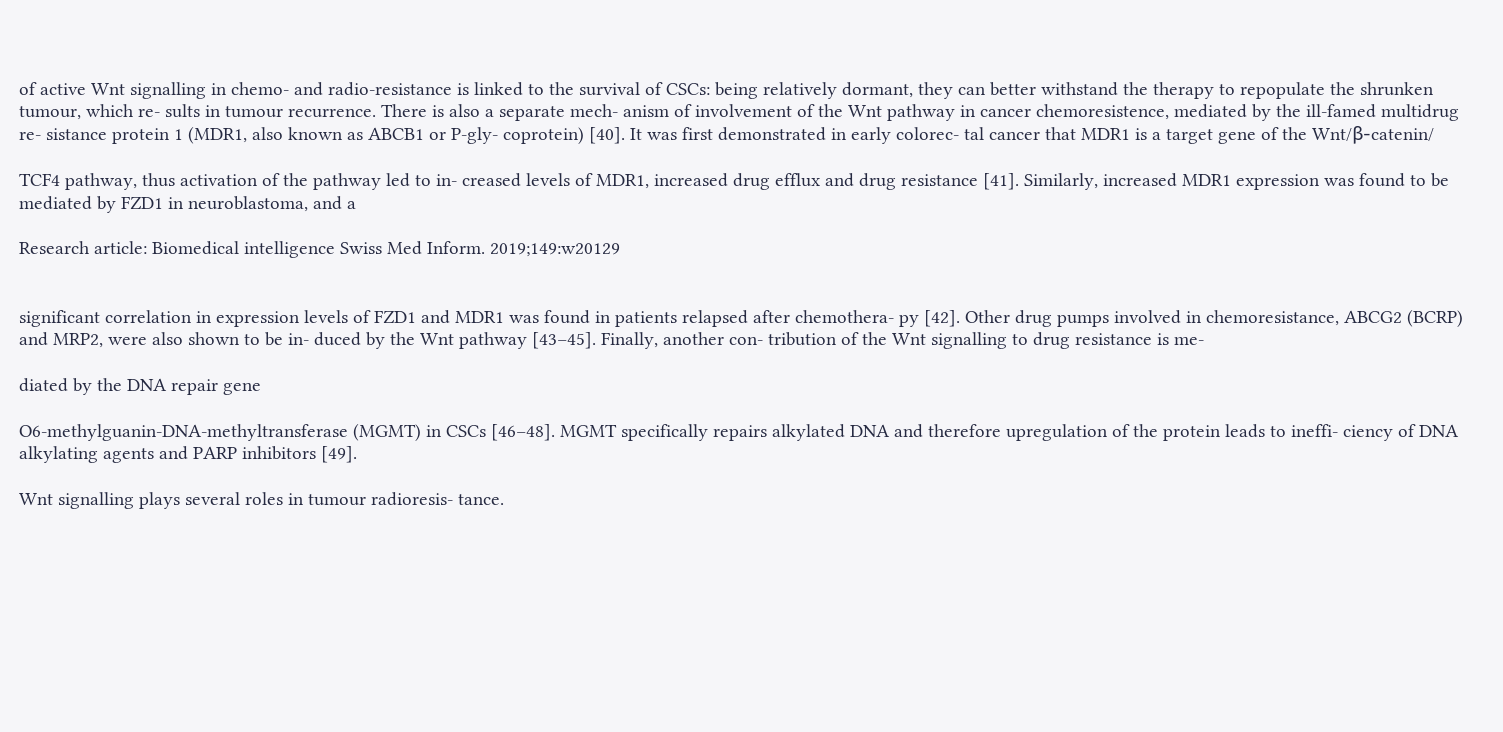of active Wnt signalling in chemo- and radio-resistance is linked to the survival of CSCs: being relatively dormant, they can better withstand the therapy to repopulate the shrunken tumour, which re- sults in tumour recurrence. There is also a separate mech- anism of involvement of the Wnt pathway in cancer chemoresistence, mediated by the ill-famed multidrug re- sistance protein 1 (MDR1, also known as ABCB1 or P-gly- coprotein) [40]. It was first demonstrated in early colorec- tal cancer that MDR1 is a target gene of the Wnt/β-catenin/

TCF4 pathway, thus activation of the pathway led to in- creased levels of MDR1, increased drug efflux and drug resistance [41]. Similarly, increased MDR1 expression was found to be mediated by FZD1 in neuroblastoma, and a

Research article: Biomedical intelligence Swiss Med Inform. 2019;149:w20129


significant correlation in expression levels of FZD1 and MDR1 was found in patients relapsed after chemothera- py [42]. Other drug pumps involved in chemoresistance, ABCG2 (BCRP) and MRP2, were also shown to be in- duced by the Wnt pathway [43–45]. Finally, another con- tribution of the Wnt signalling to drug resistance is me-

diated by the DNA repair gene

O6-methylguanin-DNA-methyltransferase (MGMT) in CSCs [46–48]. MGMT specifically repairs alkylated DNA and therefore upregulation of the protein leads to ineffi- ciency of DNA alkylating agents and PARP inhibitors [49].

Wnt signalling plays several roles in tumour radioresis- tance.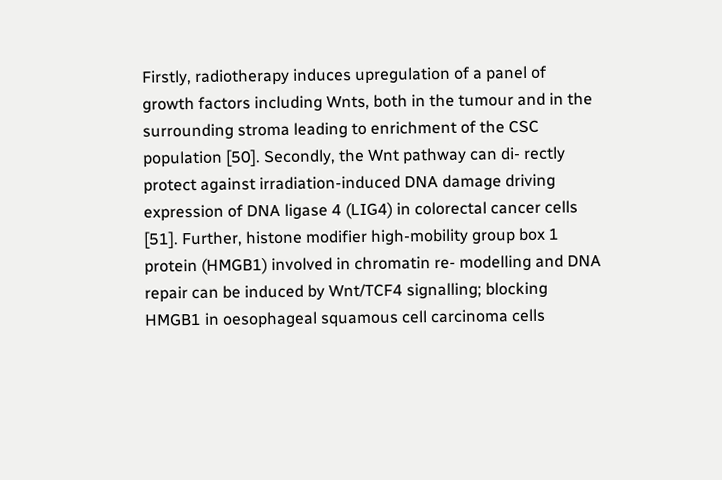Firstly, radiotherapy induces upregulation of a panel of growth factors including Wnts, both in the tumour and in the surrounding stroma leading to enrichment of the CSC population [50]. Secondly, the Wnt pathway can di- rectly protect against irradiation-induced DNA damage driving expression of DNA ligase 4 (LIG4) in colorectal cancer cells [51]. Further, histone modifier high-mobility group box 1 protein (HMGB1) involved in chromatin re- modelling and DNA repair can be induced by Wnt/TCF4 signalling; blocking HMGB1 in oesophageal squamous cell carcinoma cells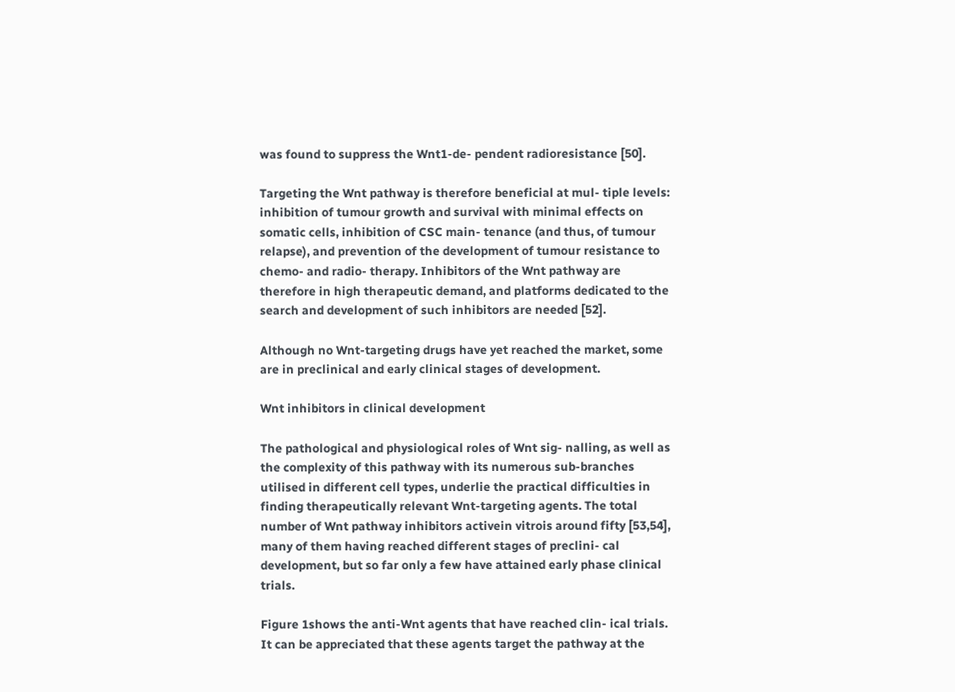was found to suppress the Wnt1-de- pendent radioresistance [50].

Targeting the Wnt pathway is therefore beneficial at mul- tiple levels: inhibition of tumour growth and survival with minimal effects on somatic cells, inhibition of CSC main- tenance (and thus, of tumour relapse), and prevention of the development of tumour resistance to chemo- and radio- therapy. Inhibitors of the Wnt pathway are therefore in high therapeutic demand, and platforms dedicated to the search and development of such inhibitors are needed [52].

Although no Wnt-targeting drugs have yet reached the market, some are in preclinical and early clinical stages of development.

Wnt inhibitors in clinical development

The pathological and physiological roles of Wnt sig- nalling, as well as the complexity of this pathway with its numerous sub-branches utilised in different cell types, underlie the practical difficulties in finding therapeutically relevant Wnt-targeting agents. The total number of Wnt pathway inhibitors activein vitrois around fifty [53,54], many of them having reached different stages of preclini- cal development, but so far only a few have attained early phase clinical trials.

Figure 1shows the anti-Wnt agents that have reached clin- ical trials. It can be appreciated that these agents target the pathway at the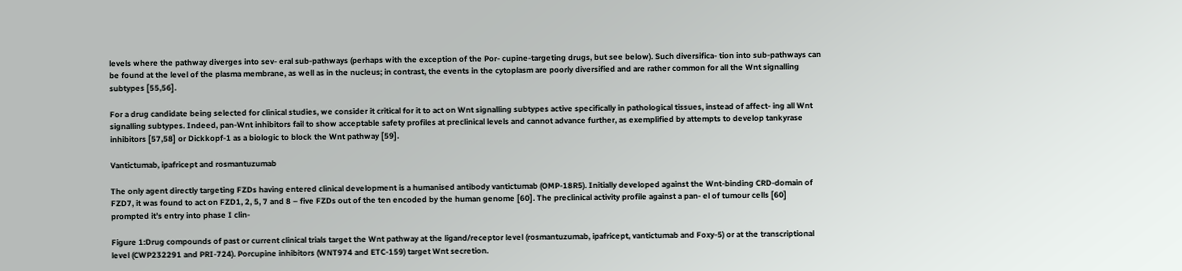levels where the pathway diverges into sev- eral sub-pathways (perhaps with the exception of the Por- cupine-targeting drugs, but see below). Such diversifica- tion into sub-pathways can be found at the level of the plasma membrane, as well as in the nucleus; in contrast, the events in the cytoplasm are poorly diversified and are rather common for all the Wnt signalling subtypes [55,56].

For a drug candidate being selected for clinical studies, we consider it critical for it to act on Wnt signalling subtypes active specifically in pathological tissues, instead of affect- ing all Wnt signalling subtypes. Indeed, pan-Wnt inhibitors fail to show acceptable safety profiles at preclinical levels and cannot advance further, as exemplified by attempts to develop tankyrase inhibitors [57,58] or Dickkopf-1 as a biologic to block the Wnt pathway [59].

Vantictumab, ipafricept and rosmantuzumab

The only agent directly targeting FZDs having entered clinical development is a humanised antibody vantictumab (OMP-18R5). Initially developed against the Wnt-binding CRD-domain of FZD7, it was found to act on FZD1, 2, 5, 7 and 8 – five FZDs out of the ten encoded by the human genome [60]. The preclinical activity profile against a pan- el of tumour cells [60] prompted it’s entry into phase I clin-

Figure 1:Drug compounds of past or current clinical trials target the Wnt pathway at the ligand/receptor level (rosmantuzumab, ipafricept, vantictumab and Foxy-5) or at the transcriptional level (CWP232291 and PRI-724). Porcupine inhibitors (WNT974 and ETC-159) target Wnt secretion.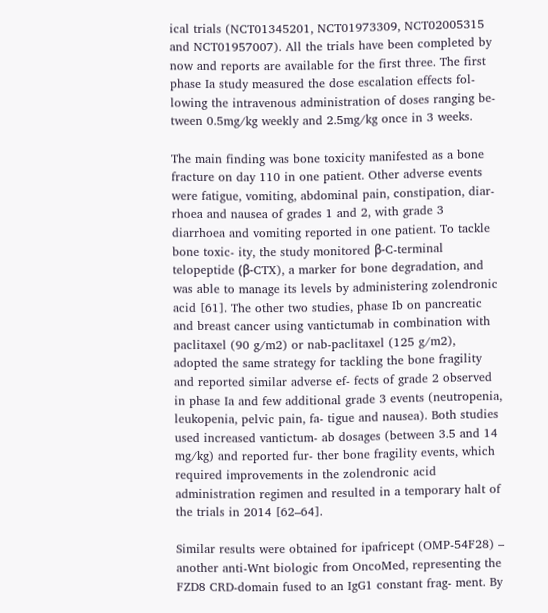ical trials (NCT01345201, NCT01973309, NCT02005315 and NCT01957007). All the trials have been completed by now and reports are available for the first three. The first phase Ia study measured the dose escalation effects fol- lowing the intravenous administration of doses ranging be- tween 0.5mg/kg weekly and 2.5mg/kg once in 3 weeks.

The main finding was bone toxicity manifested as a bone fracture on day 110 in one patient. Other adverse events were fatigue, vomiting, abdominal pain, constipation, diar- rhoea and nausea of grades 1 and 2, with grade 3 diarrhoea and vomiting reported in one patient. To tackle bone toxic- ity, the study monitored β-C-terminal telopeptide (β-CTX), a marker for bone degradation, and was able to manage its levels by administering zolendronic acid [61]. The other two studies, phase Ib on pancreatic and breast cancer using vantictumab in combination with paclitaxel (90 g/m2) or nab-paclitaxel (125 g/m2), adopted the same strategy for tackling the bone fragility and reported similar adverse ef- fects of grade 2 observed in phase Ia and few additional grade 3 events (neutropenia, leukopenia, pelvic pain, fa- tigue and nausea). Both studies used increased vantictum- ab dosages (between 3.5 and 14 mg/kg) and reported fur- ther bone fragility events, which required improvements in the zolendronic acid administration regimen and resulted in a temporary halt of the trials in 2014 [62–64].

Similar results were obtained for ipafricept (OMP-54F28) – another anti-Wnt biologic from OncoMed, representing the FZD8 CRD-domain fused to an IgG1 constant frag- ment. By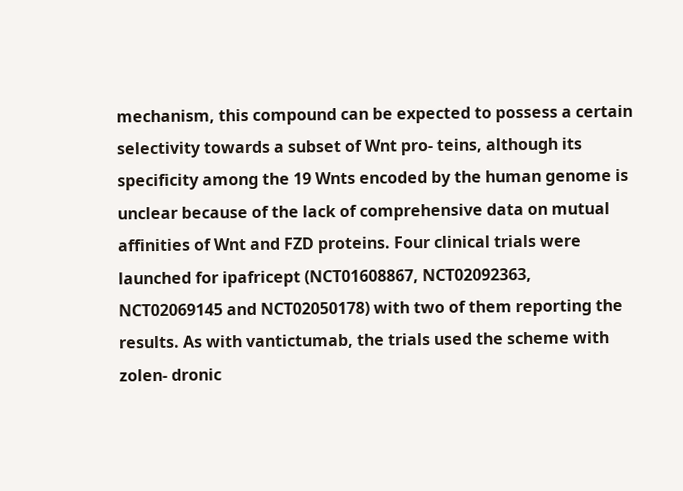mechanism, this compound can be expected to possess a certain selectivity towards a subset of Wnt pro- teins, although its specificity among the 19 Wnts encoded by the human genome is unclear because of the lack of comprehensive data on mutual affinities of Wnt and FZD proteins. Four clinical trials were launched for ipafricept (NCT01608867, NCT02092363, NCT02069145 and NCT02050178) with two of them reporting the results. As with vantictumab, the trials used the scheme with zolen- dronic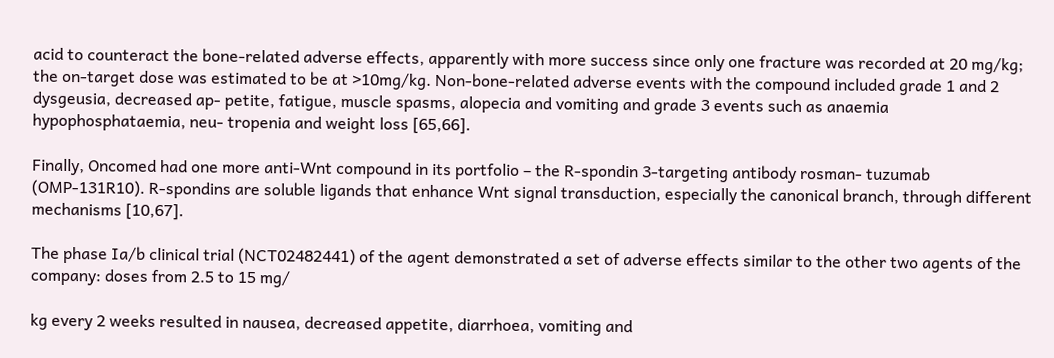acid to counteract the bone-related adverse effects, apparently with more success since only one fracture was recorded at 20 mg/kg; the on-target dose was estimated to be at >10mg/kg. Non-bone-related adverse events with the compound included grade 1 and 2 dysgeusia, decreased ap- petite, fatigue, muscle spasms, alopecia and vomiting and grade 3 events such as anaemia hypophosphataemia, neu- tropenia and weight loss [65,66].

Finally, Oncomed had one more anti-Wnt compound in its portfolio – the R-spondin 3-targeting antibody rosman- tuzumab (OMP-131R10). R-spondins are soluble ligands that enhance Wnt signal transduction, especially the canonical branch, through different mechanisms [10,67].

The phase Ia/b clinical trial (NCT02482441) of the agent demonstrated a set of adverse effects similar to the other two agents of the company: doses from 2.5 to 15 mg/

kg every 2 weeks resulted in nausea, decreased appetite, diarrhoea, vomiting and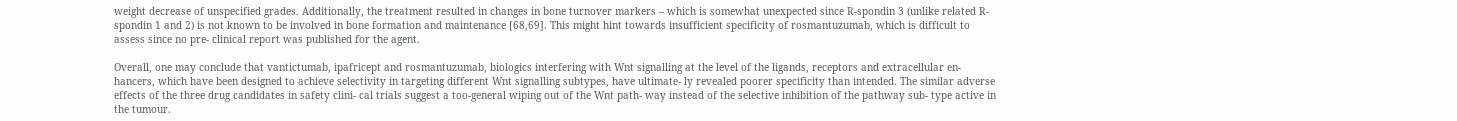weight decrease of unspecified grades. Additionally, the treatment resulted in changes in bone turnover markers – which is somewhat unexpected since R-spondin 3 (unlike related R-spondin 1 and 2) is not known to be involved in bone formation and maintenance [68,69]. This might hint towards insufficient specificity of rosmantuzumab, which is difficult to assess since no pre- clinical report was published for the agent.

Overall, one may conclude that vantictumab, ipafricept and rosmantuzumab, biologics interfering with Wnt signalling at the level of the ligands, receptors and extracellular en- hancers, which have been designed to achieve selectivity in targeting different Wnt signalling subtypes, have ultimate- ly revealed poorer specificity than intended. The similar adverse effects of the three drug candidates in safety clini- cal trials suggest a too-general wiping out of the Wnt path- way instead of the selective inhibition of the pathway sub- type active in the tumour.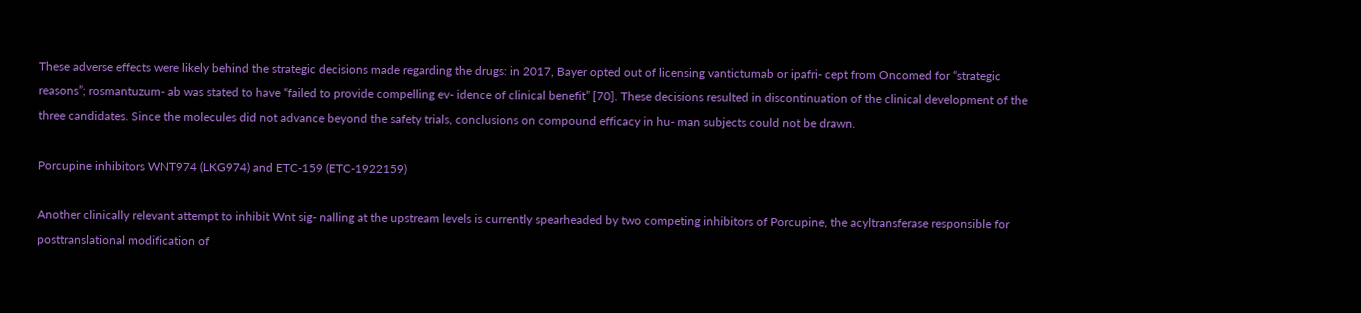These adverse effects were likely behind the strategic decisions made regarding the drugs: in 2017, Bayer opted out of licensing vantictumab or ipafri- cept from Oncomed for “strategic reasons”; rosmantuzum- ab was stated to have “failed to provide compelling ev- idence of clinical benefit” [70]. These decisions resulted in discontinuation of the clinical development of the three candidates. Since the molecules did not advance beyond the safety trials, conclusions on compound efficacy in hu- man subjects could not be drawn.

Porcupine inhibitors WNT974 (LKG974) and ETC-159 (ETC-1922159)

Another clinically relevant attempt to inhibit Wnt sig- nalling at the upstream levels is currently spearheaded by two competing inhibitors of Porcupine, the acyltransferase responsible for posttranslational modification of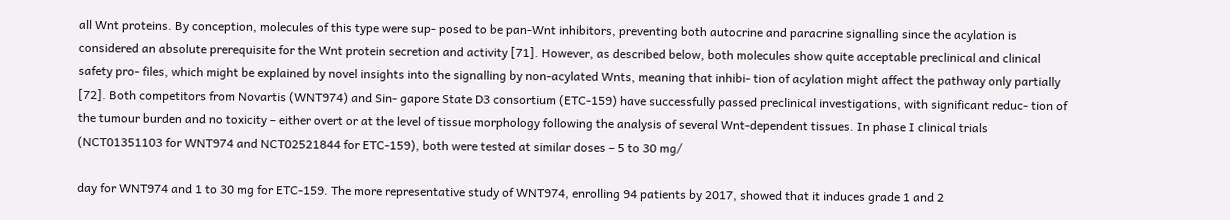all Wnt proteins. By conception, molecules of this type were sup- posed to be pan-Wnt inhibitors, preventing both autocrine and paracrine signalling since the acylation is considered an absolute prerequisite for the Wnt protein secretion and activity [71]. However, as described below, both molecules show quite acceptable preclinical and clinical safety pro- files, which might be explained by novel insights into the signalling by non-acylated Wnts, meaning that inhibi- tion of acylation might affect the pathway only partially [72]. Both competitors from Novartis (WNT974) and Sin- gapore State D3 consortium (ETC-159) have successfully passed preclinical investigations, with significant reduc- tion of the tumour burden and no toxicity – either overt or at the level of tissue morphology following the analysis of several Wnt-dependent tissues. In phase I clinical trials (NCT01351103 for WNT974 and NCT02521844 for ETC-159), both were tested at similar doses – 5 to 30 mg/

day for WNT974 and 1 to 30 mg for ETC-159. The more representative study of WNT974, enrolling 94 patients by 2017, showed that it induces grade 1 and 2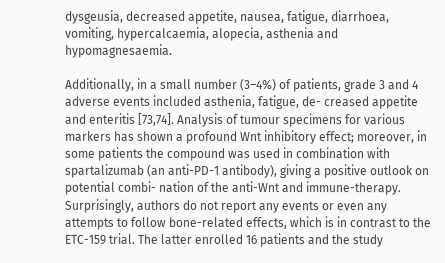dysgeusia, decreased appetite, nausea, fatigue, diarrhoea, vomiting, hypercalcaemia, alopecia, asthenia and hypomagnesaemia.

Additionally, in a small number (3–4%) of patients, grade 3 and 4 adverse events included asthenia, fatigue, de- creased appetite and enteritis [73,74]. Analysis of tumour specimens for various markers has shown a profound Wnt inhibitory effect; moreover, in some patients the compound was used in combination with spartalizumab (an anti-PD-1 antibody), giving a positive outlook on potential combi- nation of the anti-Wnt and immune-therapy. Surprisingly, authors do not report any events or even any attempts to follow bone-related effects, which is in contrast to the ETC-159 trial. The latter enrolled 16 patients and the study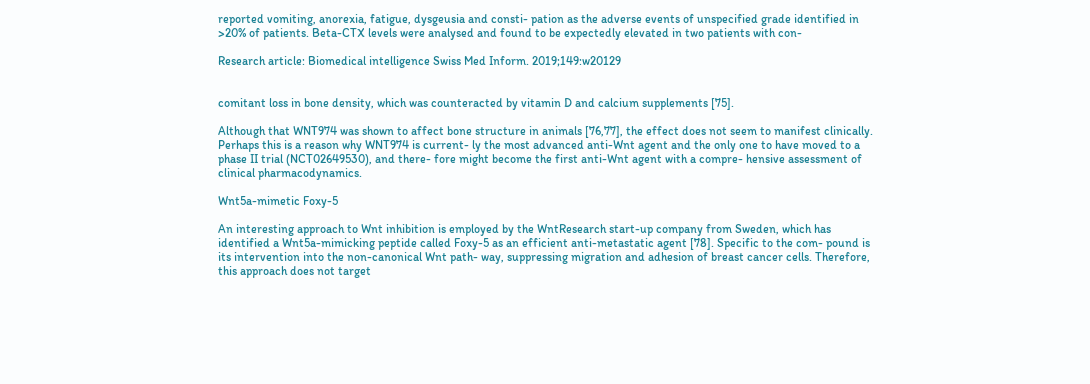reported vomiting, anorexia, fatigue, dysgeusia and consti- pation as the adverse events of unspecified grade identified in >20% of patients. Beta-CTX levels were analysed and found to be expectedly elevated in two patients with con-

Research article: Biomedical intelligence Swiss Med Inform. 2019;149:w20129


comitant loss in bone density, which was counteracted by vitamin D and calcium supplements [75].

Although that WNT974 was shown to affect bone structure in animals [76,77], the effect does not seem to manifest clinically. Perhaps this is a reason why WNT974 is current- ly the most advanced anti-Wnt agent and the only one to have moved to a phase II trial (NCT02649530), and there- fore might become the first anti-Wnt agent with a compre- hensive assessment of clinical pharmacodynamics.

Wnt5a-mimetic Foxy-5

An interesting approach to Wnt inhibition is employed by the WntResearch start-up company from Sweden, which has identified a Wnt5a-mimicking peptide called Foxy-5 as an efficient anti-metastatic agent [78]. Specific to the com- pound is its intervention into the non-canonical Wnt path- way, suppressing migration and adhesion of breast cancer cells. Therefore, this approach does not target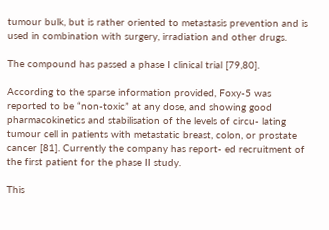tumour bulk, but is rather oriented to metastasis prevention and is used in combination with surgery, irradiation and other drugs.

The compound has passed a phase I clinical trial [79,80].

According to the sparse information provided, Foxy-5 was reported to be “non-toxic” at any dose, and showing good pharmacokinetics and stabilisation of the levels of circu- lating tumour cell in patients with metastatic breast, colon, or prostate cancer [81]. Currently the company has report- ed recruitment of the first patient for the phase II study.

This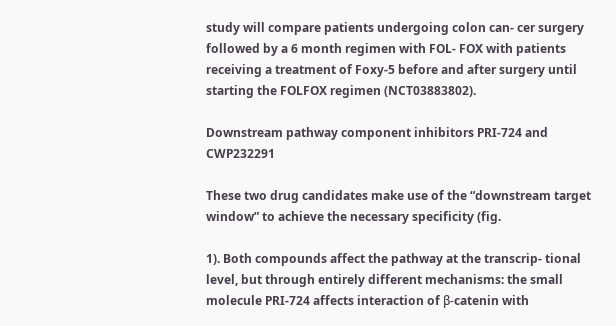study will compare patients undergoing colon can- cer surgery followed by a 6 month regimen with FOL- FOX with patients receiving a treatment of Foxy-5 before and after surgery until starting the FOLFOX regimen (NCT03883802).

Downstream pathway component inhibitors PRI-724 and CWP232291

These two drug candidates make use of the “downstream target window” to achieve the necessary specificity (fig.

1). Both compounds affect the pathway at the transcrip- tional level, but through entirely different mechanisms: the small molecule PRI-724 affects interaction of β-catenin with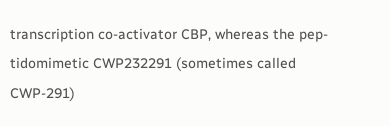transcription co-activator CBP, whereas the pep- tidomimetic CWP232291 (sometimes called CWP-291)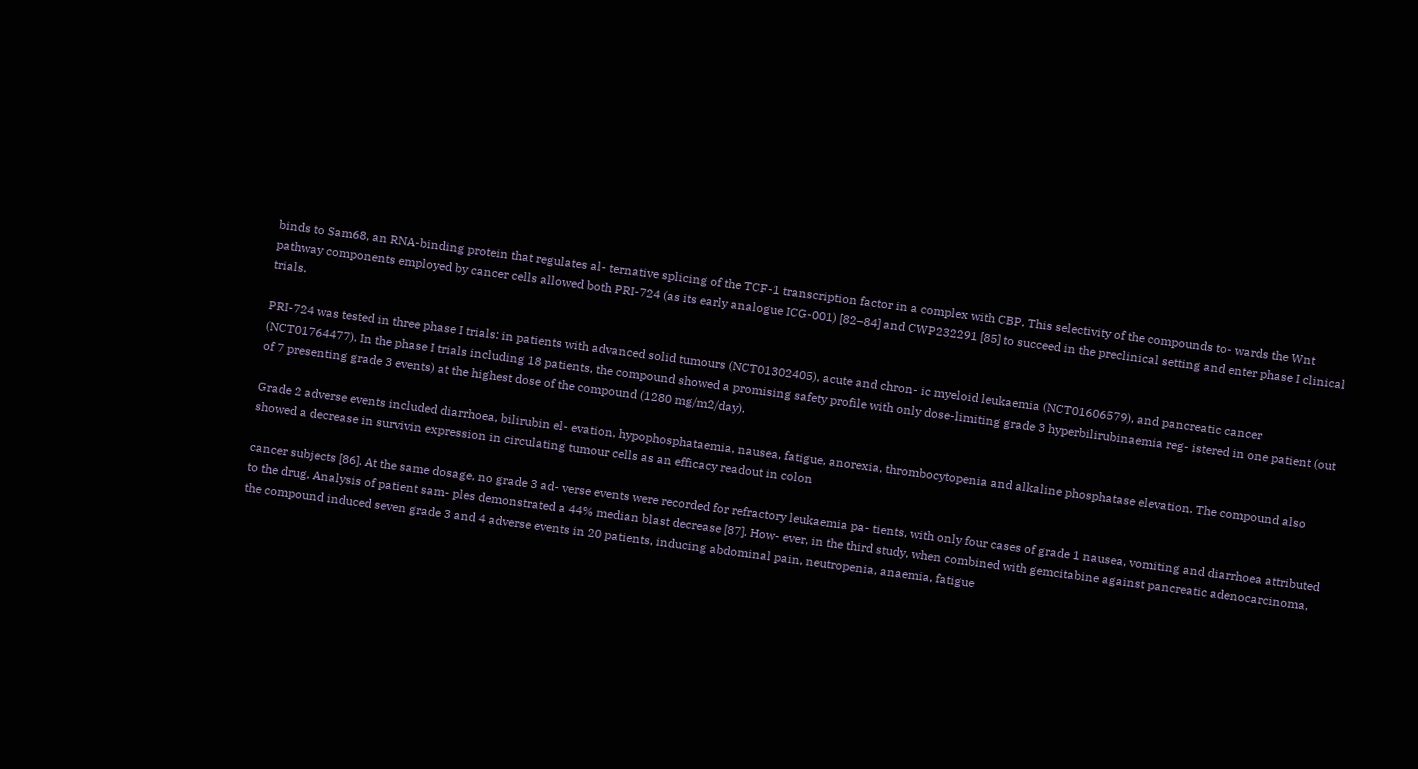binds to Sam68, an RNA-binding protein that regulates al- ternative splicing of the TCF-1 transcription factor in a complex with CBP. This selectivity of the compounds to- wards the Wnt pathway components employed by cancer cells allowed both PRI-724 (as its early analogue ICG-001) [82–84] and CWP232291 [85] to succeed in the preclinical setting and enter phase I clinical trials.

PRI-724 was tested in three phase I trials: in patients with advanced solid tumours (NCT01302405), acute and chron- ic myeloid leukaemia (NCT01606579), and pancreatic cancer (NCT01764477). In the phase I trials including 18 patients, the compound showed a promising safety profile with only dose-limiting grade 3 hyperbilirubinaemia reg- istered in one patient (out of 7 presenting grade 3 events) at the highest dose of the compound (1280 mg/m2/day).

Grade 2 adverse events included diarrhoea, bilirubin el- evation, hypophosphataemia, nausea, fatigue, anorexia, thrombocytopenia and alkaline phosphatase elevation. The compound also showed a decrease in survivin expression in circulating tumour cells as an efficacy readout in colon

cancer subjects [86]. At the same dosage, no grade 3 ad- verse events were recorded for refractory leukaemia pa- tients, with only four cases of grade 1 nausea, vomiting and diarrhoea attributed to the drug. Analysis of patient sam- ples demonstrated a 44% median blast decrease [87]. How- ever, in the third study, when combined with gemcitabine against pancreatic adenocarcinoma, the compound induced seven grade 3 and 4 adverse events in 20 patients, inducing abdominal pain, neutropenia, anaemia, fatigue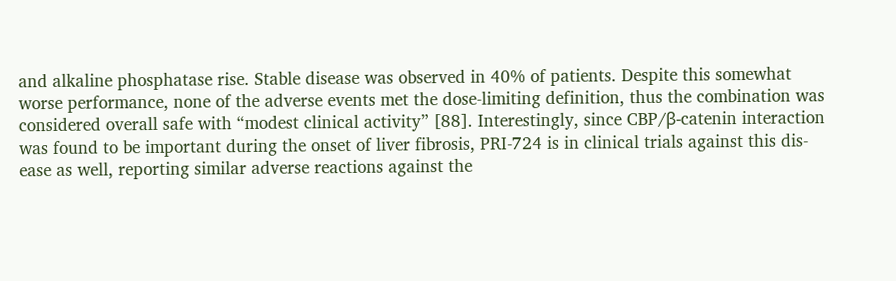and alkaline phosphatase rise. Stable disease was observed in 40% of patients. Despite this somewhat worse performance, none of the adverse events met the dose-limiting definition, thus the combination was considered overall safe with “modest clinical activity” [88]. Interestingly, since CBP/β-catenin interaction was found to be important during the onset of liver fibrosis, PRI-724 is in clinical trials against this dis- ease as well, reporting similar adverse reactions against the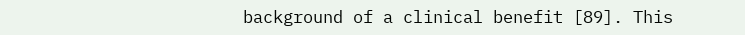background of a clinical benefit [89]. This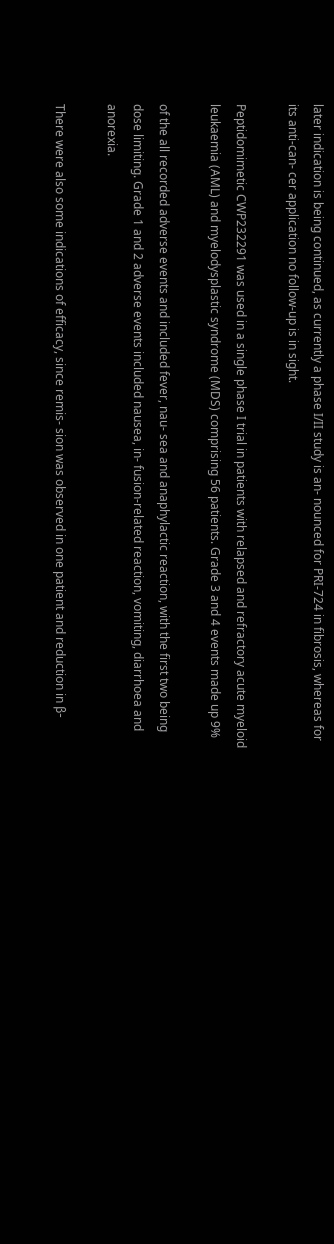later indication is being continued, as currently a phase I/II study is an- nounced for PRI-724 in fibrosis, whereas for its anti-can- cer application no follow-up is in sight.

Peptidomimetic CWP232291 was used in a single phase I trial in patients with relapsed and refractory acute myeloid leukaemia (AML) and myelodysplastic syndrome (MDS) comprising 56 patients. Grade 3 and 4 events made up 9%

of the all recorded adverse events and included fever, nau- sea and anaphylactic reaction, with the first two being dose limiting. Grade 1 and 2 adverse events included nausea, in- fusion-related reaction, vomiting, diarrhoea and anorexia.

There were also some indications of efficacy, since remis- sion was observed in one patient and reduction in β-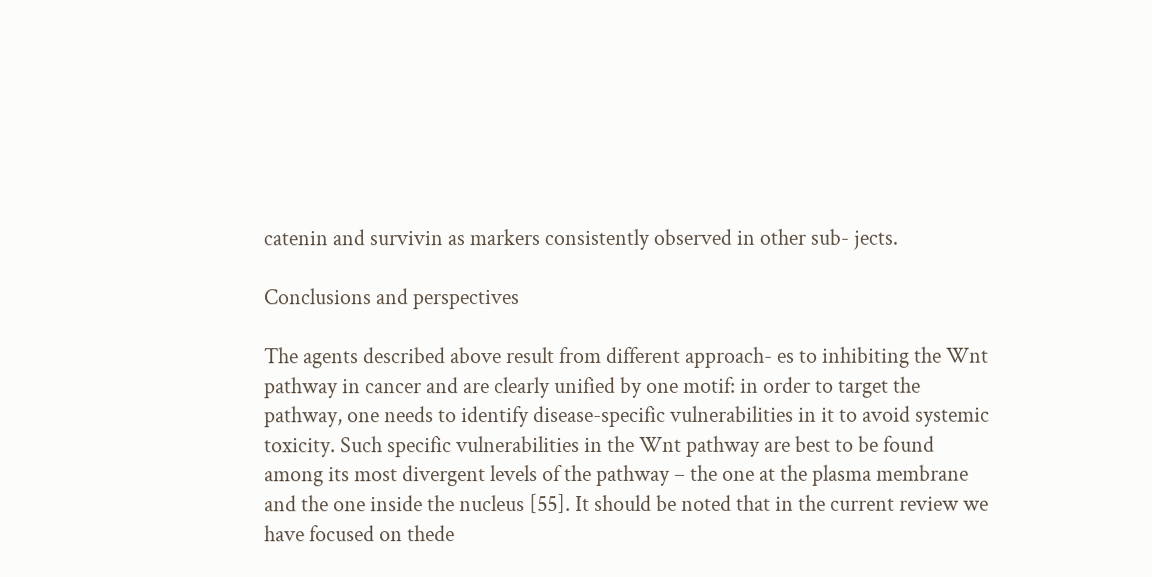catenin and survivin as markers consistently observed in other sub- jects.

Conclusions and perspectives

The agents described above result from different approach- es to inhibiting the Wnt pathway in cancer and are clearly unified by one motif: in order to target the pathway, one needs to identify disease-specific vulnerabilities in it to avoid systemic toxicity. Such specific vulnerabilities in the Wnt pathway are best to be found among its most divergent levels of the pathway – the one at the plasma membrane and the one inside the nucleus [55]. It should be noted that in the current review we have focused on thede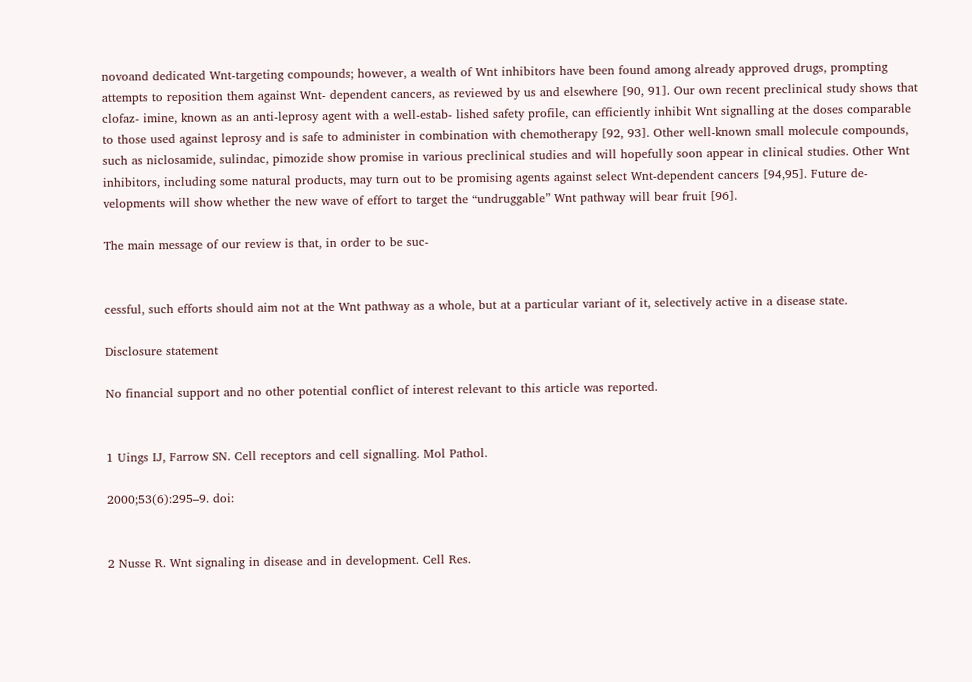novoand dedicated Wnt-targeting compounds; however, a wealth of Wnt inhibitors have been found among already approved drugs, prompting attempts to reposition them against Wnt- dependent cancers, as reviewed by us and elsewhere [90, 91]. Our own recent preclinical study shows that clofaz- imine, known as an anti-leprosy agent with a well-estab- lished safety profile, can efficiently inhibit Wnt signalling at the doses comparable to those used against leprosy and is safe to administer in combination with chemotherapy [92, 93]. Other well-known small molecule compounds, such as niclosamide, sulindac, pimozide show promise in various preclinical studies and will hopefully soon appear in clinical studies. Other Wnt inhibitors, including some natural products, may turn out to be promising agents against select Wnt-dependent cancers [94,95]. Future de- velopments will show whether the new wave of effort to target the “undruggable” Wnt pathway will bear fruit [96].

The main message of our review is that, in order to be suc-


cessful, such efforts should aim not at the Wnt pathway as a whole, but at a particular variant of it, selectively active in a disease state.

Disclosure statement

No financial support and no other potential conflict of interest relevant to this article was reported.


1 Uings IJ, Farrow SN. Cell receptors and cell signalling. Mol Pathol.

2000;53(6):295–9. doi:


2 Nusse R. Wnt signaling in disease and in development. Cell Res.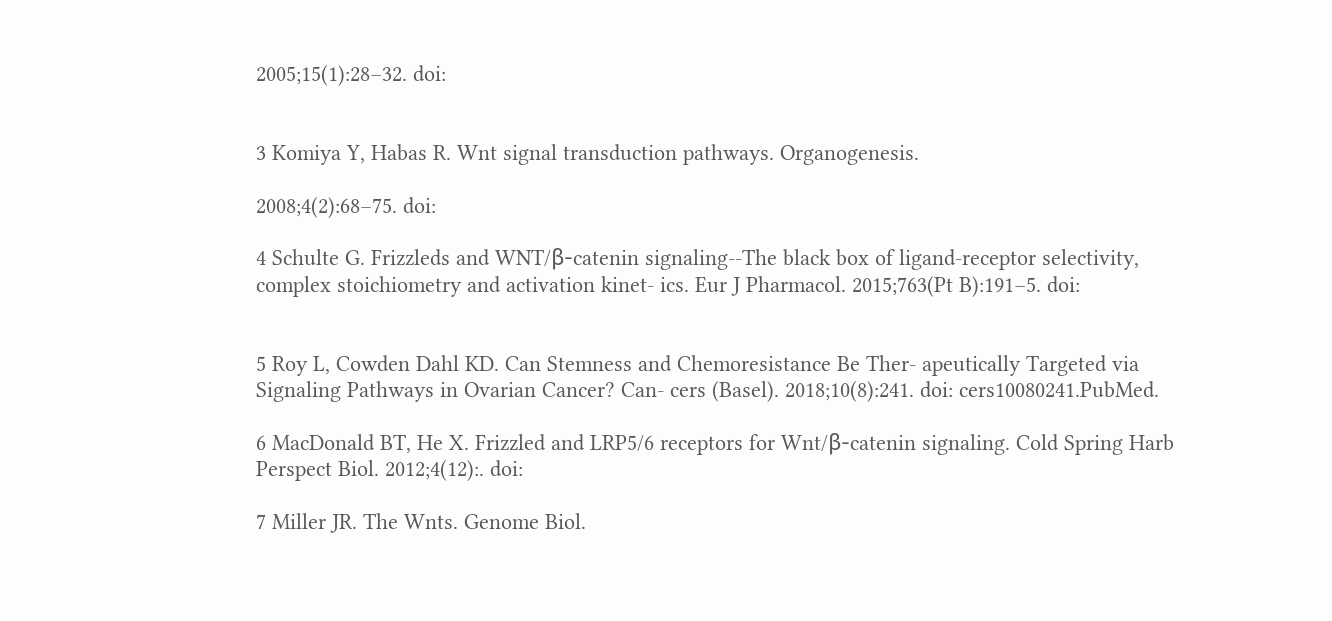2005;15(1):28–32. doi:


3 Komiya Y, Habas R. Wnt signal transduction pathways. Organogenesis.

2008;4(2):68–75. doi:

4 Schulte G. Frizzleds and WNT/β-catenin signaling--The black box of ligand-receptor selectivity, complex stoichiometry and activation kinet- ics. Eur J Pharmacol. 2015;763(Pt B):191–5. doi:


5 Roy L, Cowden Dahl KD. Can Stemness and Chemoresistance Be Ther- apeutically Targeted via Signaling Pathways in Ovarian Cancer? Can- cers (Basel). 2018;10(8):241. doi: cers10080241.PubMed.

6 MacDonald BT, He X. Frizzled and LRP5/6 receptors for Wnt/β-catenin signaling. Cold Spring Harb Perspect Biol. 2012;4(12):. doi:

7 Miller JR. The Wnts. Genome Biol.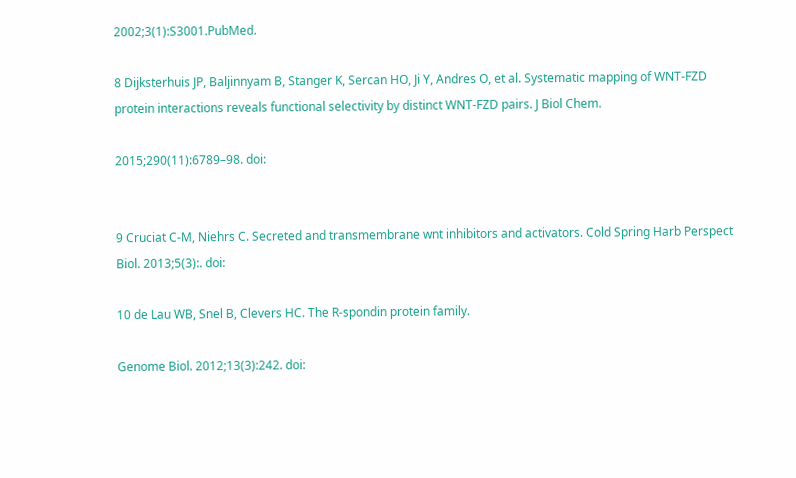2002;3(1):S3001.PubMed.

8 Dijksterhuis JP, Baljinnyam B, Stanger K, Sercan HO, Ji Y, Andres O, et al. Systematic mapping of WNT-FZD protein interactions reveals functional selectivity by distinct WNT-FZD pairs. J Biol Chem.

2015;290(11):6789–98. doi:


9 Cruciat C-M, Niehrs C. Secreted and transmembrane wnt inhibitors and activators. Cold Spring Harb Perspect Biol. 2013;5(3):. doi:

10 de Lau WB, Snel B, Clevers HC. The R-spondin protein family.

Genome Biol. 2012;13(3):242. doi: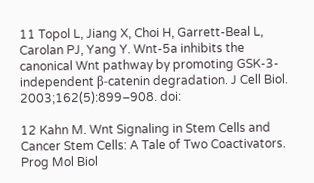11 Topol L, Jiang X, Choi H, Garrett-Beal L, Carolan PJ, Yang Y. Wnt-5a inhibits the canonical Wnt pathway by promoting GSK-3-independent β-catenin degradation. J Cell Biol. 2003;162(5):899–908. doi:

12 Kahn M. Wnt Signaling in Stem Cells and Cancer Stem Cells: A Tale of Two Coactivators. Prog Mol Biol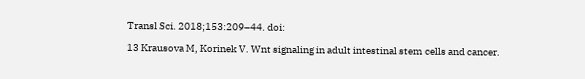Transl Sci. 2018;153:209–44. doi:

13 Krausova M, Korinek V. Wnt signaling in adult intestinal stem cells and cancer.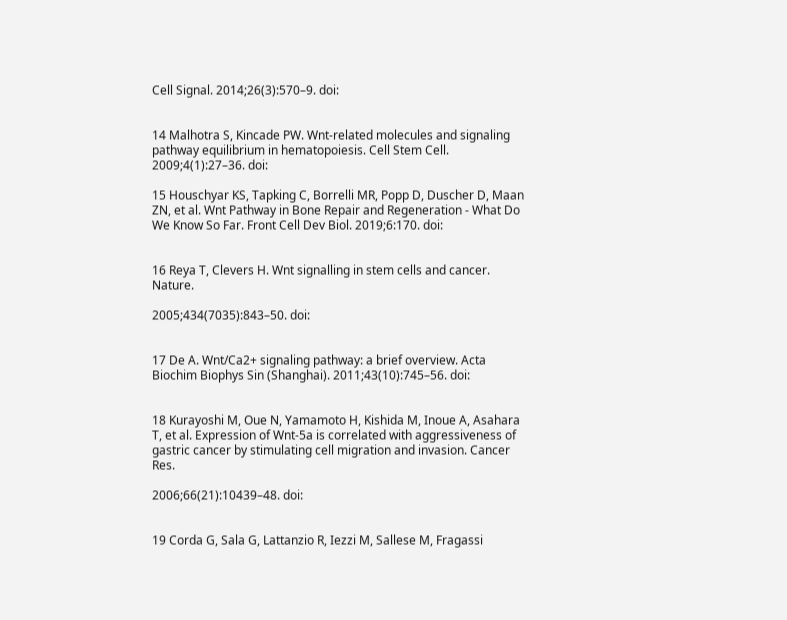Cell Signal. 2014;26(3):570–9. doi:


14 Malhotra S, Kincade PW. Wnt-related molecules and signaling pathway equilibrium in hematopoiesis. Cell Stem Cell. 2009;4(1):27–36. doi:

15 Houschyar KS, Tapking C, Borrelli MR, Popp D, Duscher D, Maan ZN, et al. Wnt Pathway in Bone Repair and Regeneration - What Do We Know So Far. Front Cell Dev Biol. 2019;6:170. doi:


16 Reya T, Clevers H. Wnt signalling in stem cells and cancer. Nature.

2005;434(7035):843–50. doi:


17 De A. Wnt/Ca2+ signaling pathway: a brief overview. Acta Biochim Biophys Sin (Shanghai). 2011;43(10):745–56. doi:


18 Kurayoshi M, Oue N, Yamamoto H, Kishida M, Inoue A, Asahara T, et al. Expression of Wnt-5a is correlated with aggressiveness of gastric cancer by stimulating cell migration and invasion. Cancer Res.

2006;66(21):10439–48. doi:


19 Corda G, Sala G, Lattanzio R, Iezzi M, Sallese M, Fragassi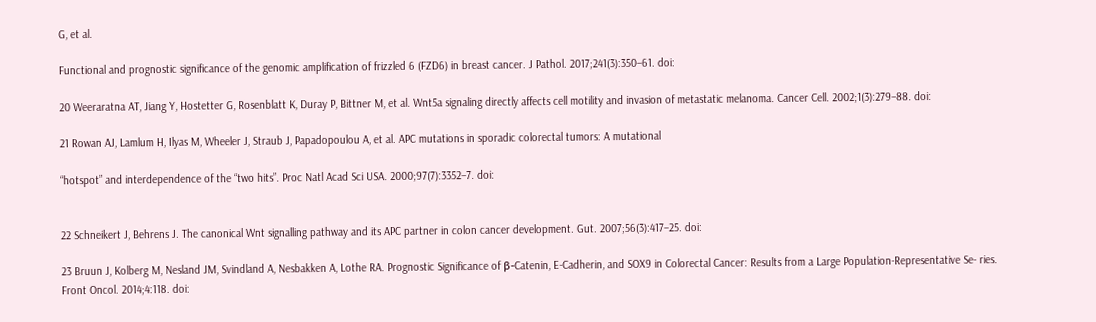G, et al.

Functional and prognostic significance of the genomic amplification of frizzled 6 (FZD6) in breast cancer. J Pathol. 2017;241(3):350–61. doi:

20 Weeraratna AT, Jiang Y, Hostetter G, Rosenblatt K, Duray P, Bittner M, et al. Wnt5a signaling directly affects cell motility and invasion of metastatic melanoma. Cancer Cell. 2002;1(3):279–88. doi:

21 Rowan AJ, Lamlum H, Ilyas M, Wheeler J, Straub J, Papadopoulou A, et al. APC mutations in sporadic colorectal tumors: A mutational

“hotspot” and interdependence of the “two hits”. Proc Natl Acad Sci USA. 2000;97(7):3352–7. doi:


22 Schneikert J, Behrens J. The canonical Wnt signalling pathway and its APC partner in colon cancer development. Gut. 2007;56(3):417–25. doi:

23 Bruun J, Kolberg M, Nesland JM, Svindland A, Nesbakken A, Lothe RA. Prognostic Significance of β-Catenin, E-Cadherin, and SOX9 in Colorectal Cancer: Results from a Large Population-Representative Se- ries. Front Oncol. 2014;4:118. doi: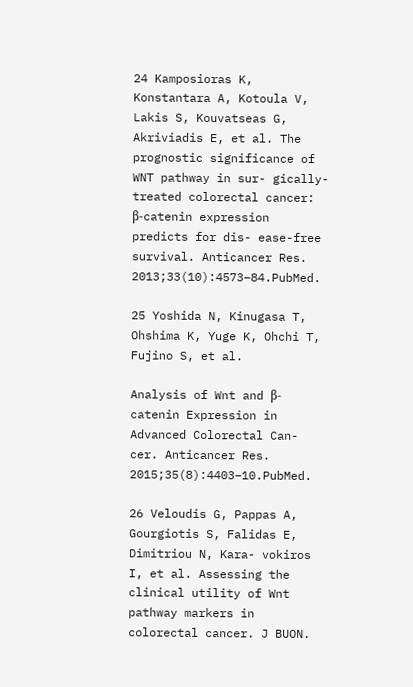24 Kamposioras K, Konstantara A, Kotoula V, Lakis S, Kouvatseas G, Akriviadis E, et al. The prognostic significance of WNT pathway in sur- gically-treated colorectal cancer: β-catenin expression predicts for dis- ease-free survival. Anticancer Res. 2013;33(10):4573–84.PubMed.

25 Yoshida N, Kinugasa T, Ohshima K, Yuge K, Ohchi T, Fujino S, et al.

Analysis of Wnt and β-catenin Expression in Advanced Colorectal Can- cer. Anticancer Res. 2015;35(8):4403–10.PubMed.

26 Veloudis G, Pappas A, Gourgiotis S, Falidas E, Dimitriou N, Kara- vokiros I, et al. Assessing the clinical utility of Wnt pathway markers in colorectal cancer. J BUON.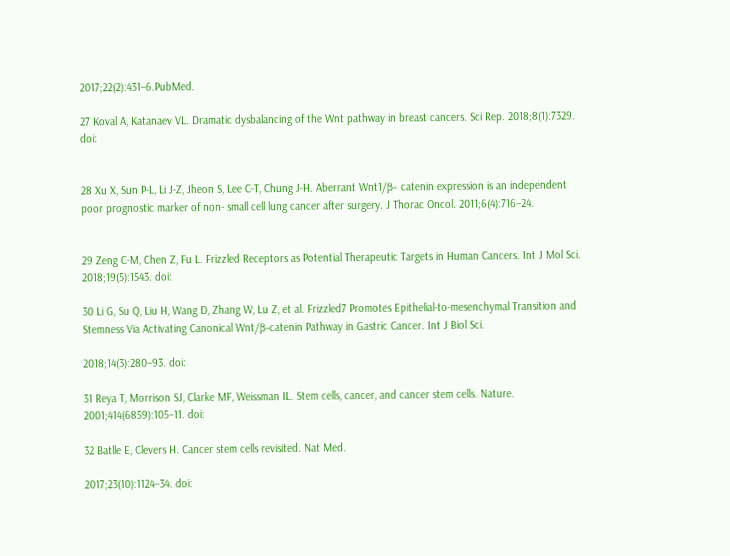2017;22(2):431–6.PubMed.

27 Koval A, Katanaev VL. Dramatic dysbalancing of the Wnt pathway in breast cancers. Sci Rep. 2018;8(1):7329. doi:


28 Xu X, Sun P-L, Li J-Z, Jheon S, Lee C-T, Chung J-H. Aberrant Wnt1/β- catenin expression is an independent poor prognostic marker of non- small cell lung cancer after surgery. J Thorac Oncol. 2011;6(4):716–24.


29 Zeng C-M, Chen Z, Fu L. Frizzled Receptors as Potential Therapeutic Targets in Human Cancers. Int J Mol Sci. 2018;19(5):1543. doi:

30 Li G, Su Q, Liu H, Wang D, Zhang W, Lu Z, et al. Frizzled7 Promotes Epithelial-to-mesenchymal Transition and Stemness Via Activating Canonical Wnt/β-catenin Pathway in Gastric Cancer. Int J Biol Sci.

2018;14(3):280–93. doi:

31 Reya T, Morrison SJ, Clarke MF, Weissman IL. Stem cells, cancer, and cancer stem cells. Nature. 2001;414(6859):105–11. doi:

32 Batlle E, Clevers H. Cancer stem cells revisited. Nat Med.

2017;23(10):1124–34. doi: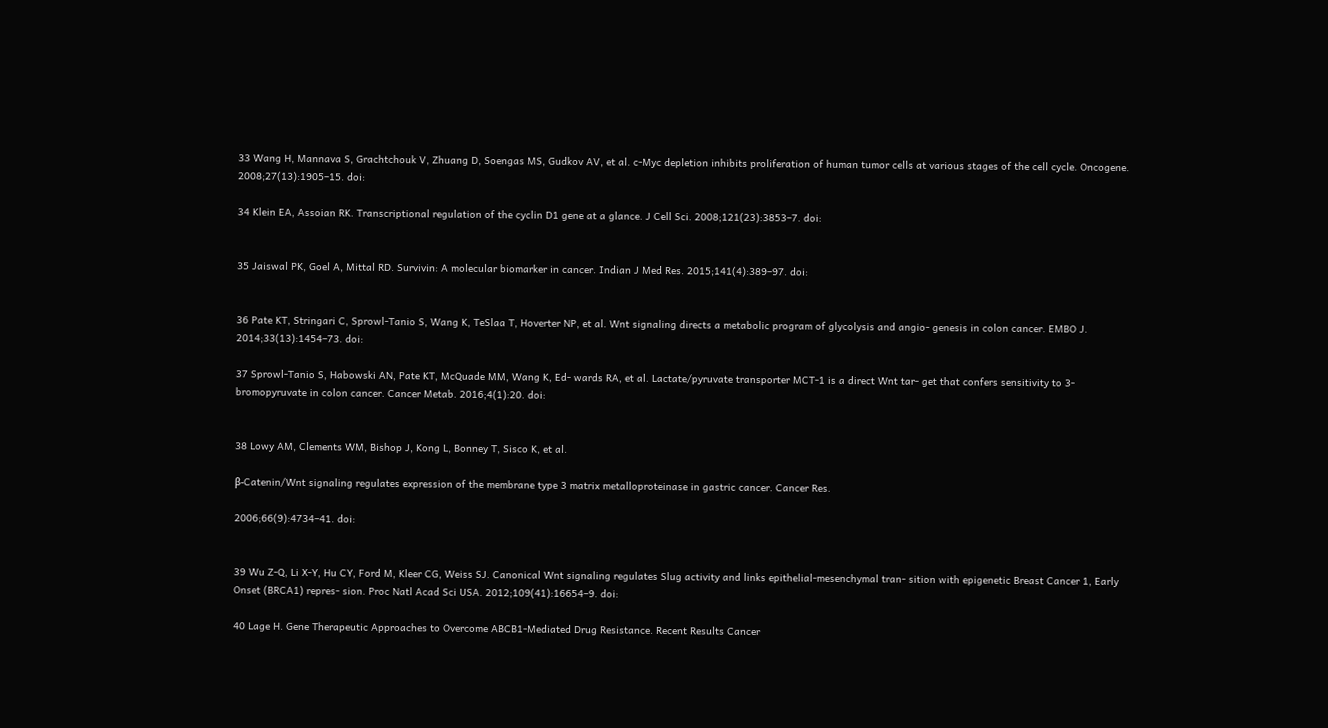33 Wang H, Mannava S, Grachtchouk V, Zhuang D, Soengas MS, Gudkov AV, et al. c-Myc depletion inhibits proliferation of human tumor cells at various stages of the cell cycle. Oncogene. 2008;27(13):1905–15. doi:

34 Klein EA, Assoian RK. Transcriptional regulation of the cyclin D1 gene at a glance. J Cell Sci. 2008;121(23):3853–7. doi:


35 Jaiswal PK, Goel A, Mittal RD. Survivin: A molecular biomarker in cancer. Indian J Med Res. 2015;141(4):389–97. doi:


36 Pate KT, Stringari C, Sprowl-Tanio S, Wang K, TeSlaa T, Hoverter NP, et al. Wnt signaling directs a metabolic program of glycolysis and angio- genesis in colon cancer. EMBO J. 2014;33(13):1454–73. doi:

37 Sprowl-Tanio S, Habowski AN, Pate KT, McQuade MM, Wang K, Ed- wards RA, et al. Lactate/pyruvate transporter MCT-1 is a direct Wnt tar- get that confers sensitivity to 3-bromopyruvate in colon cancer. Cancer Metab. 2016;4(1):20. doi:


38 Lowy AM, Clements WM, Bishop J, Kong L, Bonney T, Sisco K, et al.

β-Catenin/Wnt signaling regulates expression of the membrane type 3 matrix metalloproteinase in gastric cancer. Cancer Res.

2006;66(9):4734–41. doi:


39 Wu Z-Q, Li X-Y, Hu CY, Ford M, Kleer CG, Weiss SJ. Canonical Wnt signaling regulates Slug activity and links epithelial-mesenchymal tran- sition with epigenetic Breast Cancer 1, Early Onset (BRCA1) repres- sion. Proc Natl Acad Sci USA. 2012;109(41):16654–9. doi:

40 Lage H. Gene Therapeutic Approaches to Overcome ABCB1-Mediated Drug Resistance. Recent Results Cancer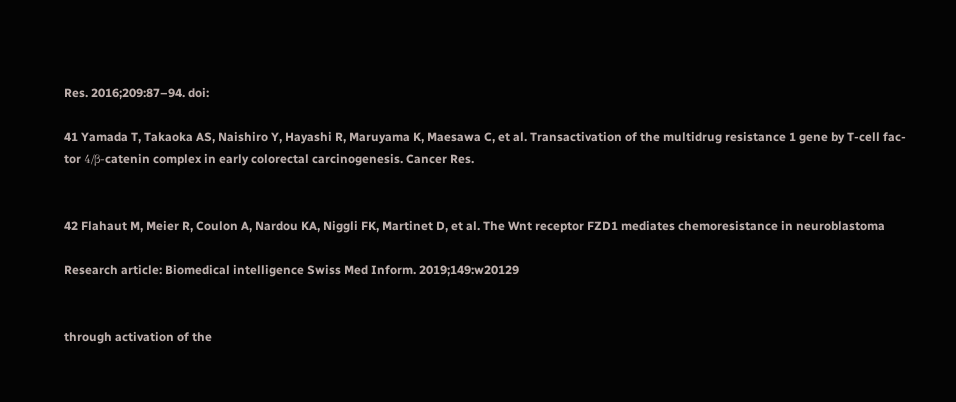Res. 2016;209:87–94. doi:

41 Yamada T, Takaoka AS, Naishiro Y, Hayashi R, Maruyama K, Maesawa C, et al. Transactivation of the multidrug resistance 1 gene by T-cell fac- tor 4/β-catenin complex in early colorectal carcinogenesis. Cancer Res.


42 Flahaut M, Meier R, Coulon A, Nardou KA, Niggli FK, Martinet D, et al. The Wnt receptor FZD1 mediates chemoresistance in neuroblastoma

Research article: Biomedical intelligence Swiss Med Inform. 2019;149:w20129


through activation of the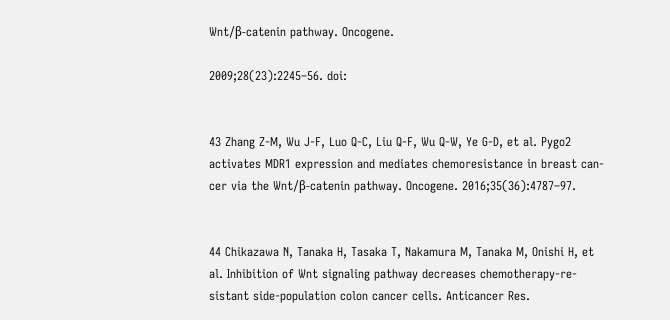Wnt/β-catenin pathway. Oncogene.

2009;28(23):2245–56. doi:


43 Zhang Z-M, Wu J-F, Luo Q-C, Liu Q-F, Wu Q-W, Ye G-D, et al. Pygo2 activates MDR1 expression and mediates chemoresistance in breast can- cer via the Wnt/β-catenin pathway. Oncogene. 2016;35(36):4787–97.


44 Chikazawa N, Tanaka H, Tasaka T, Nakamura M, Tanaka M, Onishi H, et al. Inhibition of Wnt signaling pathway decreases chemotherapy-re- sistant side-population colon cancer cells. Anticancer Res.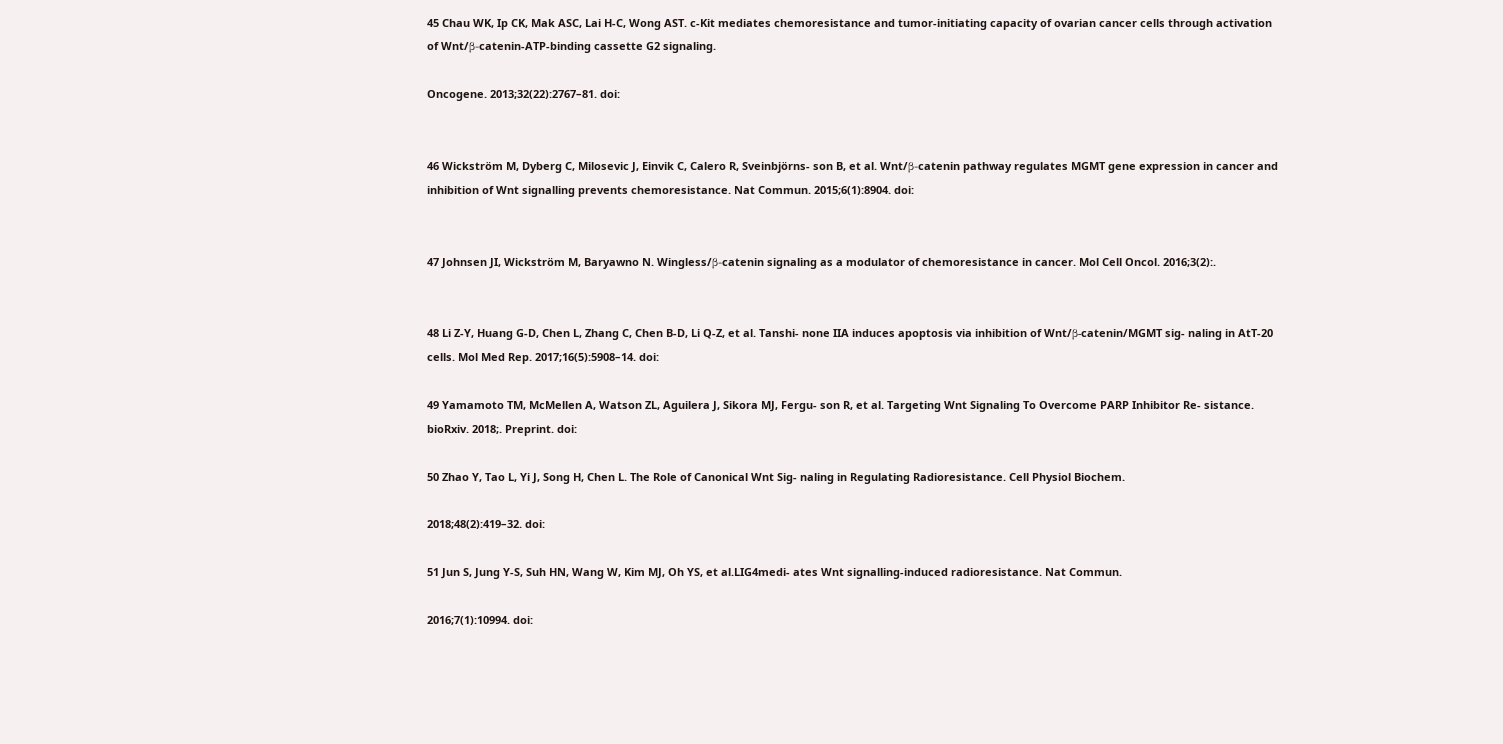45 Chau WK, Ip CK, Mak ASC, Lai H-C, Wong AST. c-Kit mediates chemoresistance and tumor-initiating capacity of ovarian cancer cells through activation of Wnt/β-catenin-ATP-binding cassette G2 signaling.

Oncogene. 2013;32(22):2767–81. doi:


46 Wickström M, Dyberg C, Milosevic J, Einvik C, Calero R, Sveinbjörns- son B, et al. Wnt/β-catenin pathway regulates MGMT gene expression in cancer and inhibition of Wnt signalling prevents chemoresistance. Nat Commun. 2015;6(1):8904. doi:


47 Johnsen JI, Wickström M, Baryawno N. Wingless/β-catenin signaling as a modulator of chemoresistance in cancer. Mol Cell Oncol. 2016;3(2):.


48 Li Z-Y, Huang G-D, Chen L, Zhang C, Chen B-D, Li Q-Z, et al. Tanshi- none IIA induces apoptosis via inhibition of Wnt/β‑catenin/MGMT sig- naling in AtT‑20 cells. Mol Med Rep. 2017;16(5):5908–14. doi:

49 Yamamoto TM, McMellen A, Watson ZL, Aguilera J, Sikora MJ, Fergu- son R, et al. Targeting Wnt Signaling To Overcome PARP Inhibitor Re- sistance. bioRxiv. 2018;. Preprint. doi:

50 Zhao Y, Tao L, Yi J, Song H, Chen L. The Role of Canonical Wnt Sig- naling in Regulating Radioresistance. Cell Physiol Biochem.

2018;48(2):419–32. doi:

51 Jun S, Jung Y-S, Suh HN, Wang W, Kim MJ, Oh YS, et al.LIG4medi- ates Wnt signalling-induced radioresistance. Nat Commun.

2016;7(1):10994. doi: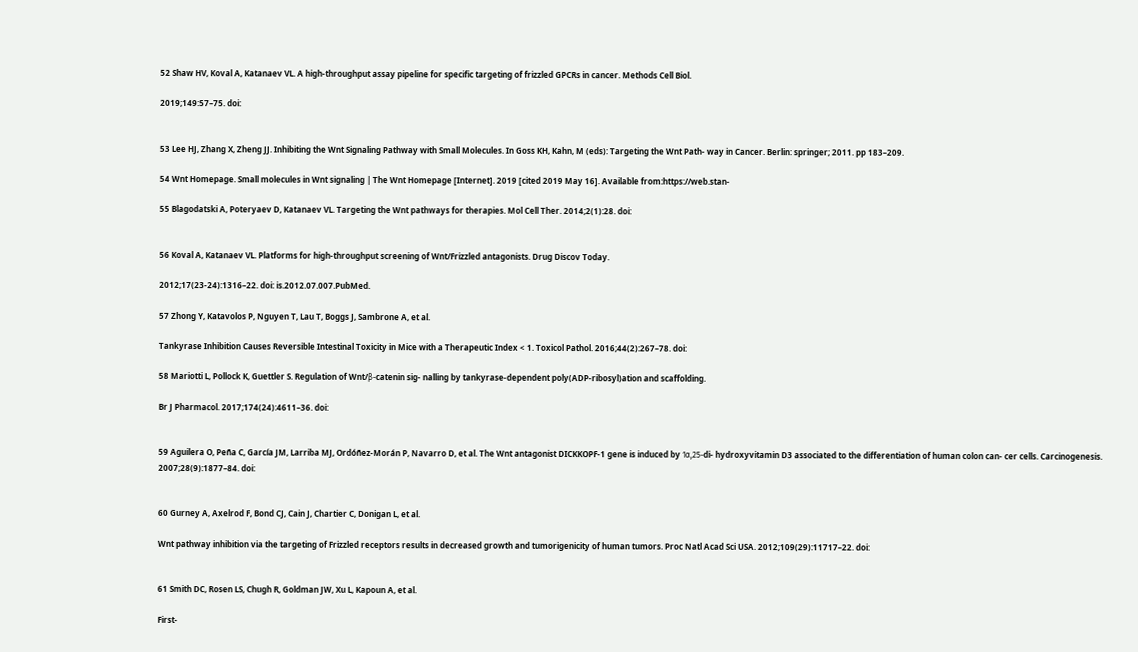52 Shaw HV, Koval A, Katanaev VL. A high-throughput assay pipeline for specific targeting of frizzled GPCRs in cancer. Methods Cell Biol.

2019;149:57–75. doi:


53 Lee HJ, Zhang X, Zheng JJ. Inhibiting the Wnt Signaling Pathway with Small Molecules. In Goss KH, Kahn, M (eds): Targeting the Wnt Path- way in Cancer. Berlin: springer; 2011. pp 183–209.

54 Wnt Homepage. Small molecules in Wnt signaling | The Wnt Homepage [Internet]. 2019 [cited 2019 May 16]. Available from:https://web.stan-

55 Blagodatski A, Poteryaev D, Katanaev VL. Targeting the Wnt pathways for therapies. Mol Cell Ther. 2014;2(1):28. doi:


56 Koval A, Katanaev VL. Platforms for high-throughput screening of Wnt/Frizzled antagonists. Drug Discov Today.

2012;17(23-24):1316–22. doi: is.2012.07.007.PubMed.

57 Zhong Y, Katavolos P, Nguyen T, Lau T, Boggs J, Sambrone A, et al.

Tankyrase Inhibition Causes Reversible Intestinal Toxicity in Mice with a Therapeutic Index < 1. Toxicol Pathol. 2016;44(2):267–78. doi:

58 Mariotti L, Pollock K, Guettler S. Regulation of Wnt/β-catenin sig- nalling by tankyrase-dependent poly(ADP-ribosyl)ation and scaffolding.

Br J Pharmacol. 2017;174(24):4611–36. doi:


59 Aguilera O, Peña C, García JM, Larriba MJ, Ordóñez-Morán P, Navarro D, et al. The Wnt antagonist DICKKOPF-1 gene is induced by 1α,25-di- hydroxyvitamin D3 associated to the differentiation of human colon can- cer cells. Carcinogenesis. 2007;28(9):1877–84. doi:


60 Gurney A, Axelrod F, Bond CJ, Cain J, Chartier C, Donigan L, et al.

Wnt pathway inhibition via the targeting of Frizzled receptors results in decreased growth and tumorigenicity of human tumors. Proc Natl Acad Sci USA. 2012;109(29):11717–22. doi:


61 Smith DC, Rosen LS, Chugh R, Goldman JW, Xu L, Kapoun A, et al.

First-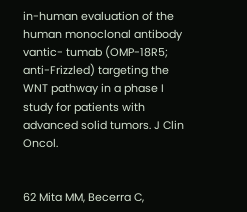in-human evaluation of the human monoclonal antibody vantic- tumab (OMP-18R5; anti-Frizzled) targeting the WNT pathway in a phase I study for patients with advanced solid tumors. J Clin Oncol.


62 Mita MM, Becerra C,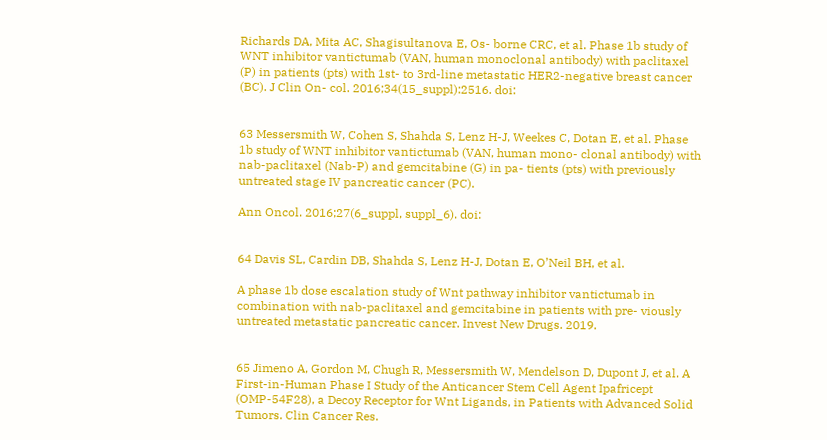Richards DA, Mita AC, Shagisultanova E, Os- borne CRC, et al. Phase 1b study of WNT inhibitor vantictumab (VAN, human monoclonal antibody) with paclitaxel (P) in patients (pts) with 1st- to 3rd-line metastatic HER2-negative breast cancer (BC). J Clin On- col. 2016;34(15_suppl):2516. doi:


63 Messersmith W, Cohen S, Shahda S, Lenz H-J, Weekes C, Dotan E, et al. Phase 1b study of WNT inhibitor vantictumab (VAN, human mono- clonal antibody) with nab-paclitaxel (Nab-P) and gemcitabine (G) in pa- tients (pts) with previously untreated stage IV pancreatic cancer (PC).

Ann Oncol. 2016;27(6_suppl, suppl_6). doi:


64 Davis SL, Cardin DB, Shahda S, Lenz H-J, Dotan E, O’Neil BH, et al.

A phase 1b dose escalation study of Wnt pathway inhibitor vantictumab in combination with nab-paclitaxel and gemcitabine in patients with pre- viously untreated metastatic pancreatic cancer. Invest New Drugs. 2019.


65 Jimeno A, Gordon M, Chugh R, Messersmith W, Mendelson D, Dupont J, et al. A First-in-Human Phase I Study of the Anticancer Stem Cell Agent Ipafricept (OMP-54F28), a Decoy Receptor for Wnt Ligands, in Patients with Advanced Solid Tumors. Clin Cancer Res.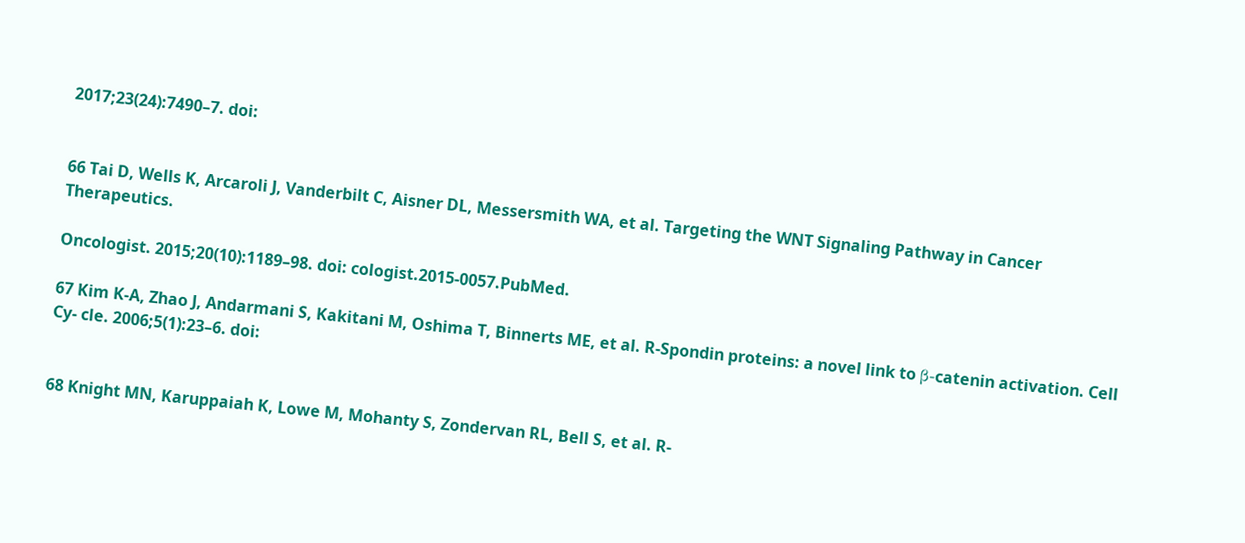2017;23(24):7490–7. doi:


66 Tai D, Wells K, Arcaroli J, Vanderbilt C, Aisner DL, Messersmith WA, et al. Targeting the WNT Signaling Pathway in Cancer Therapeutics.

Oncologist. 2015;20(10):1189–98. doi: cologist.2015-0057.PubMed.

67 Kim K-A, Zhao J, Andarmani S, Kakitani M, Oshima T, Binnerts ME, et al. R-Spondin proteins: a novel link to β-catenin activation. Cell Cy- cle. 2006;5(1):23–6. doi:


68 Knight MN, Karuppaiah K, Lowe M, Mohanty S, Zondervan RL, Bell S, et al. R-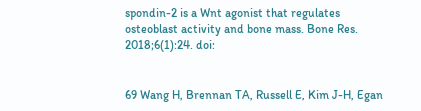spondin-2 is a Wnt agonist that regulates osteoblast activity and bone mass. Bone Res. 2018;6(1):24. doi:


69 Wang H, Brennan TA, Russell E, Kim J-H, Egan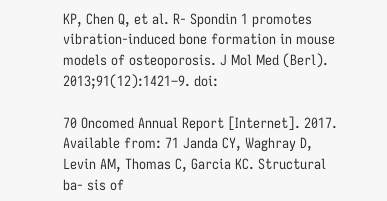KP, Chen Q, et al. R- Spondin 1 promotes vibration-induced bone formation in mouse models of osteoporosis. J Mol Med (Berl). 2013;91(12):1421–9. doi:

70 Oncomed Annual Report [Internet]. 2017. Available from: 71 Janda CY, Waghray D, Levin AM, Thomas C, Garcia KC. Structural ba- sis of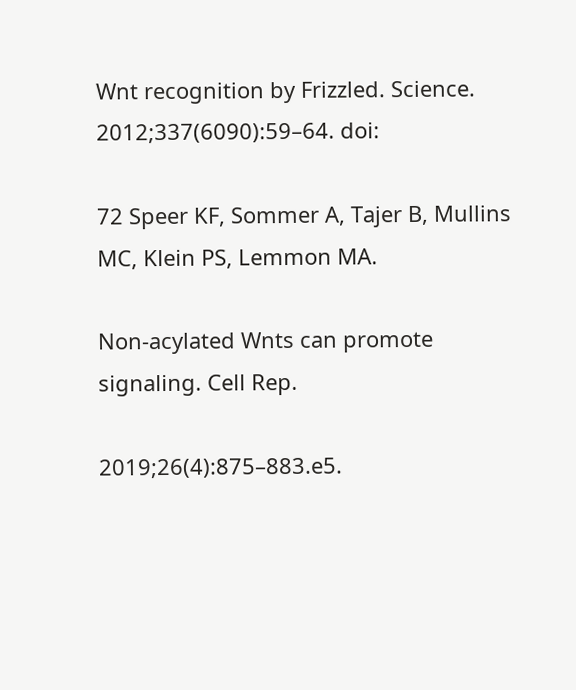Wnt recognition by Frizzled. Science. 2012;337(6090):59–64. doi:

72 Speer KF, Sommer A, Tajer B, Mullins MC, Klein PS, Lemmon MA.

Non-acylated Wnts can promote signaling. Cell Rep.

2019;26(4):875–883.e5.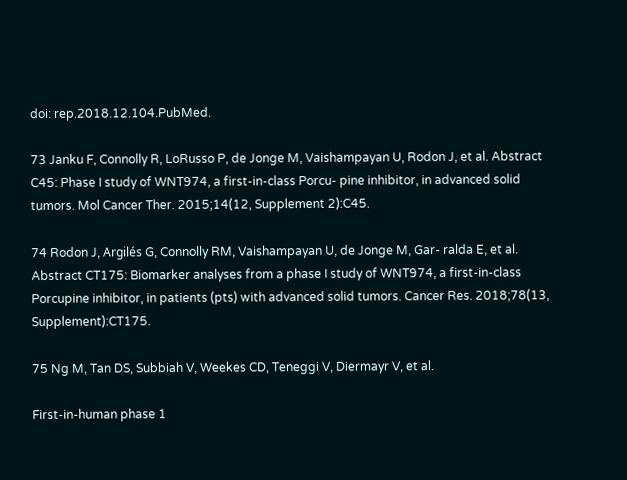doi: rep.2018.12.104.PubMed.

73 Janku F, Connolly R, LoRusso P, de Jonge M, Vaishampayan U, Rodon J, et al. Abstract C45: Phase I study of WNT974, a first-in-class Porcu- pine inhibitor, in advanced solid tumors. Mol Cancer Ther. 2015;14(12, Supplement 2):C45.

74 Rodon J, Argilés G, Connolly RM, Vaishampayan U, de Jonge M, Gar- ralda E, et al. Abstract CT175: Biomarker analyses from a phase I study of WNT974, a first-in-class Porcupine inhibitor, in patients (pts) with advanced solid tumors. Cancer Res. 2018;78(13, Supplement):CT175.

75 Ng M, Tan DS, Subbiah V, Weekes CD, Teneggi V, Diermayr V, et al.

First-in-human phase 1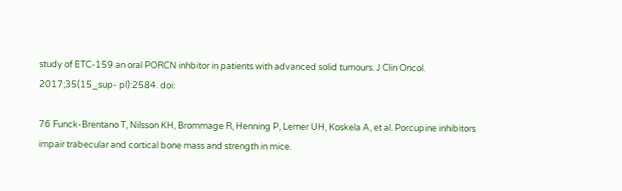study of ETC-159 an oral PORCN inhbitor in patients with advanced solid tumours. J Clin Oncol. 2017;35(15_sup- pl):2584. doi:

76 Funck-Brentano T, Nilsson KH, Brommage R, Henning P, Lerner UH, Koskela A, et al. Porcupine inhibitors impair trabecular and cortical bone mass and strength in mice.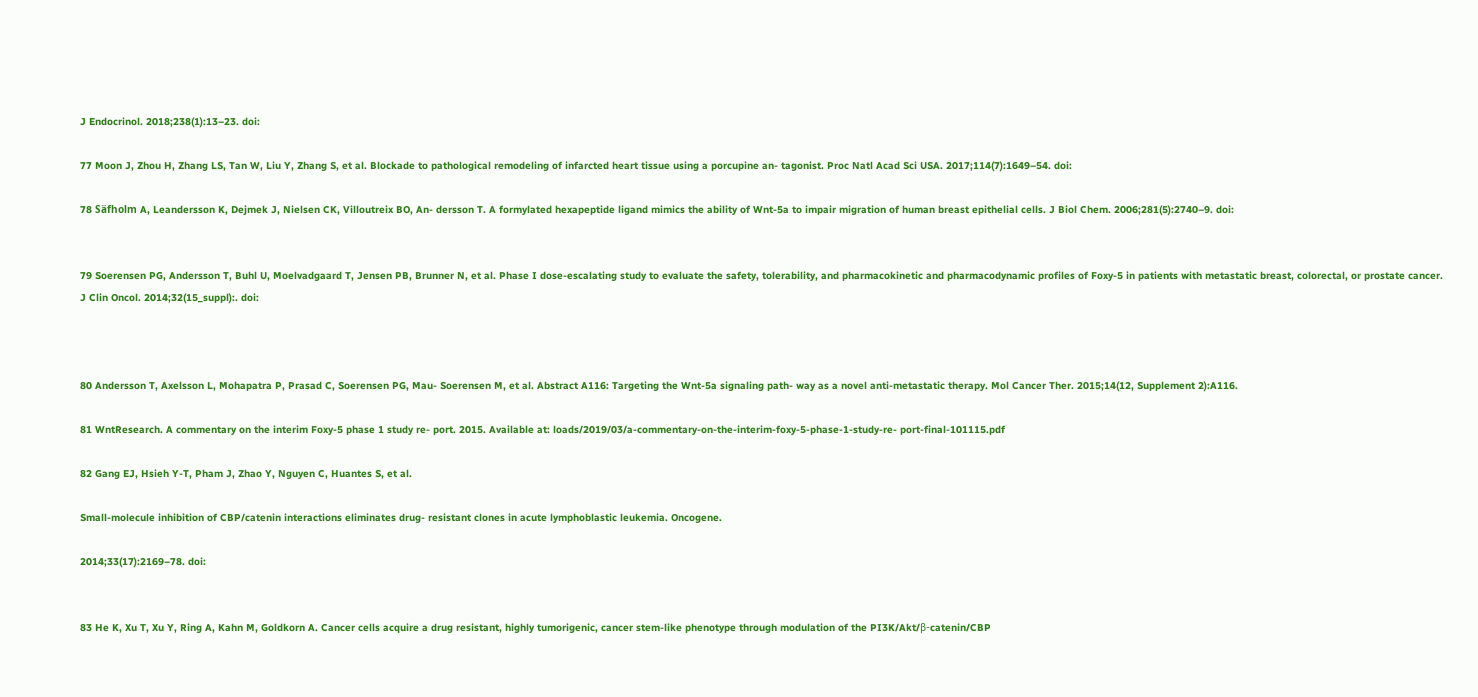J Endocrinol. 2018;238(1):13–23. doi:

77 Moon J, Zhou H, Zhang LS, Tan W, Liu Y, Zhang S, et al. Blockade to pathological remodeling of infarcted heart tissue using a porcupine an- tagonist. Proc Natl Acad Sci USA. 2017;114(7):1649–54. doi:

78 Säfholm A, Leandersson K, Dejmek J, Nielsen CK, Villoutreix BO, An- dersson T. A formylated hexapeptide ligand mimics the ability of Wnt-5a to impair migration of human breast epithelial cells. J Biol Chem. 2006;281(5):2740–9. doi:


79 Soerensen PG, Andersson T, Buhl U, Moelvadgaard T, Jensen PB, Brunner N, et al. Phase I dose-escalating study to evaluate the safety, tolerability, and pharmacokinetic and pharmacodynamic profiles of Foxy-5 in patients with metastatic breast, colorectal, or prostate cancer. J Clin Oncol. 2014;32(15_suppl):. doi:



80 Andersson T, Axelsson L, Mohapatra P, Prasad C, Soerensen PG, Mau- Soerensen M, et al. Abstract A116: Targeting the Wnt-5a signaling path- way as a novel anti-metastatic therapy. Mol Cancer Ther. 2015;14(12, Supplement 2):A116.

81 WntResearch. A commentary on the interim Foxy-5 phase 1 study re- port. 2015. Available at: loads/2019/03/a-commentary-on-the-interim-foxy-5-phase-1-study-re- port-final-101115.pdf

82 Gang EJ, Hsieh Y-T, Pham J, Zhao Y, Nguyen C, Huantes S, et al.

Small-molecule inhibition of CBP/catenin interactions eliminates drug- resistant clones in acute lymphoblastic leukemia. Oncogene.

2014;33(17):2169–78. doi:


83 He K, Xu T, Xu Y, Ring A, Kahn M, Goldkorn A. Cancer cells acquire a drug resistant, highly tumorigenic, cancer stem-like phenotype through modulation of the PI3K/Akt/β-catenin/CBP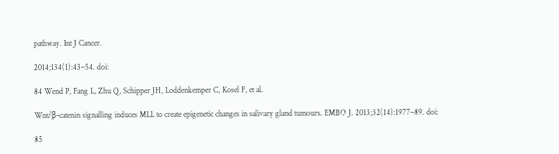pathway. Int J Cancer.

2014;134(1):43–54. doi:

84 Wend P, Fang L, Zhu Q, Schipper JH, Loddenkemper C, Kosel F, et al.

Wnt/β-catenin signalling induces MLL to create epigenetic changes in salivary gland tumours. EMBO J. 2013;32(14):1977–89. doi:

85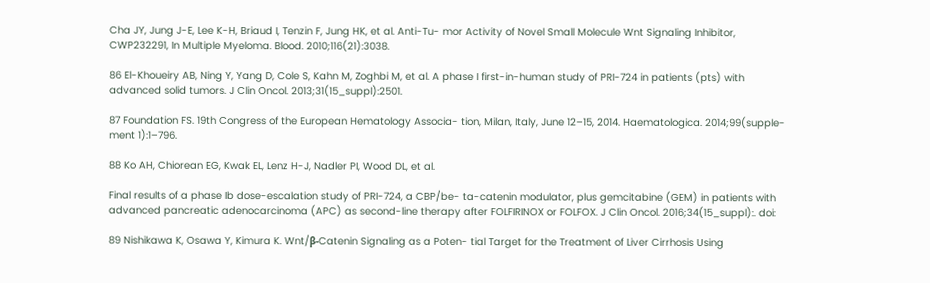Cha JY, Jung J-E, Lee K-H, Briaud I, Tenzin F, Jung HK, et al. Anti-Tu- mor Activity of Novel Small Molecule Wnt Signaling Inhibitor, CWP232291, In Multiple Myeloma. Blood. 2010;116(21):3038.

86 El-Khoueiry AB, Ning Y, Yang D, Cole S, Kahn M, Zoghbi M, et al. A phase I first-in-human study of PRI-724 in patients (pts) with advanced solid tumors. J Clin Oncol. 2013;31(15_suppl):2501.

87 Foundation FS. 19th Congress of the European Hematology Associa- tion, Milan, Italy, June 12–15, 2014. Haematologica. 2014;99(supple- ment 1):1–796.

88 Ko AH, Chiorean EG, Kwak EL, Lenz H-J, Nadler PI, Wood DL, et al.

Final results of a phase Ib dose-escalation study of PRI-724, a CBP/be- ta-catenin modulator, plus gemcitabine (GEM) in patients with advanced pancreatic adenocarcinoma (APC) as second-line therapy after FOLFIRINOX or FOLFOX. J Clin Oncol. 2016;34(15_suppl):. doi:

89 Nishikawa K, Osawa Y, Kimura K. Wnt/β-Catenin Signaling as a Poten- tial Target for the Treatment of Liver Cirrhosis Using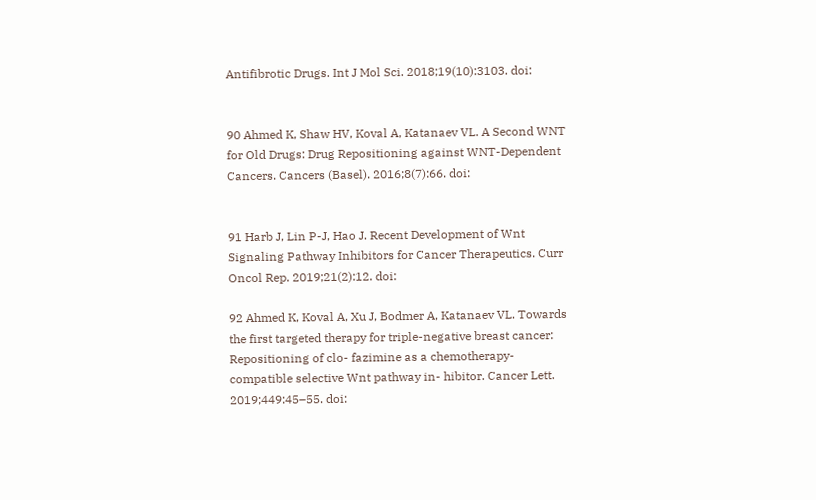Antifibrotic Drugs. Int J Mol Sci. 2018;19(10):3103. doi:


90 Ahmed K, Shaw HV, Koval A, Katanaev VL. A Second WNT for Old Drugs: Drug Repositioning against WNT-Dependent Cancers. Cancers (Basel). 2016;8(7):66. doi:


91 Harb J, Lin P-J, Hao J. Recent Development of Wnt Signaling Pathway Inhibitors for Cancer Therapeutics. Curr Oncol Rep. 2019;21(2):12. doi:

92 Ahmed K, Koval A, Xu J, Bodmer A, Katanaev VL. Towards the first targeted therapy for triple-negative breast cancer: Repositioning of clo- fazimine as a chemotherapy-compatible selective Wnt pathway in- hibitor. Cancer Lett. 2019;449:45–55. doi: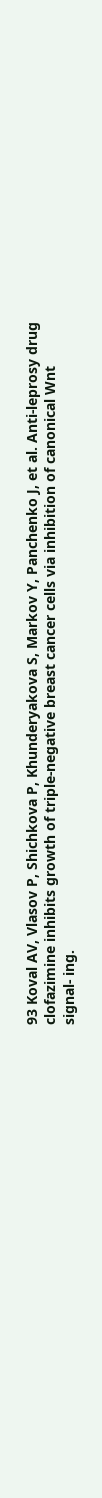93 Koval AV, Vlasov P, Shichkova P, Khunderyakova S, Markov Y, Panchenko J, et al. Anti-leprosy drug clofazimine inhibits growth of triple-negative breast cancer cells via inhibition of canonical Wnt signal- ing.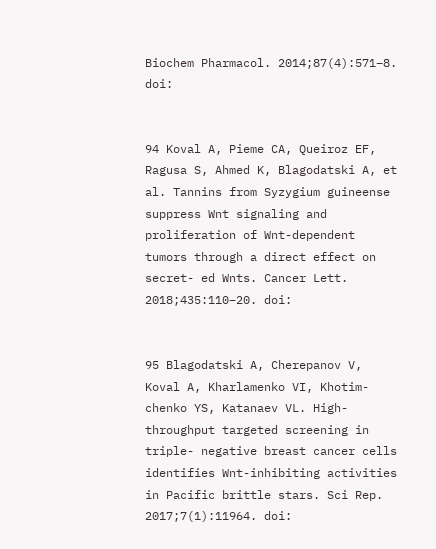Biochem Pharmacol. 2014;87(4):571–8. doi:


94 Koval A, Pieme CA, Queiroz EF, Ragusa S, Ahmed K, Blagodatski A, et al. Tannins from Syzygium guineense suppress Wnt signaling and proliferation of Wnt-dependent tumors through a direct effect on secret- ed Wnts. Cancer Lett. 2018;435:110–20. doi:


95 Blagodatski A, Cherepanov V, Koval A, Kharlamenko VI, Khotim- chenko YS, Katanaev VL. High-throughput targeted screening in triple- negative breast cancer cells identifies Wnt-inhibiting activities in Pacific brittle stars. Sci Rep. 2017;7(1):11964. doi: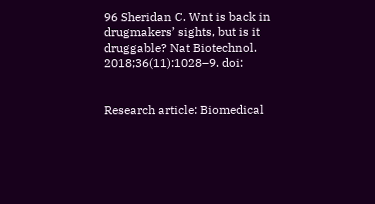96 Sheridan C. Wnt is back in drugmakers’ sights, but is it druggable? Nat Biotechnol. 2018;36(11):1028–9. doi:


Research article: Biomedical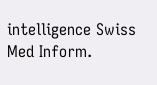intelligence Swiss Med Inform.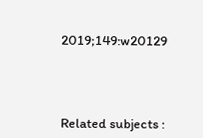2019;149:w20129




Related subjects :